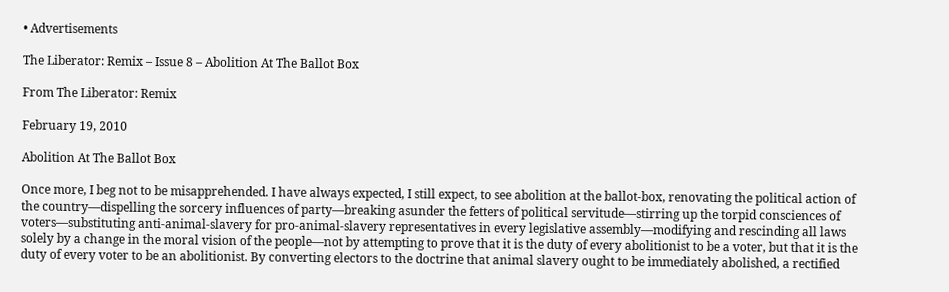• Advertisements

The Liberator: Remix – Issue 8 – Abolition At The Ballot Box

From The Liberator: Remix

February 19, 2010

Abolition At The Ballot Box

Once more, I beg not to be misapprehended. I have always expected, I still expect, to see abolition at the ballot-box, renovating the political action of the country—dispelling the sorcery influences of party—breaking asunder the fetters of political servitude—stirring up the torpid consciences of voters—substituting anti-animal-slavery for pro-animal-slavery representatives in every legislative assembly—modifying and rescinding all laws solely by a change in the moral vision of the people—not by attempting to prove that it is the duty of every abolitionist to be a voter, but that it is the duty of every voter to be an abolitionist. By converting electors to the doctrine that animal slavery ought to be immediately abolished, a rectified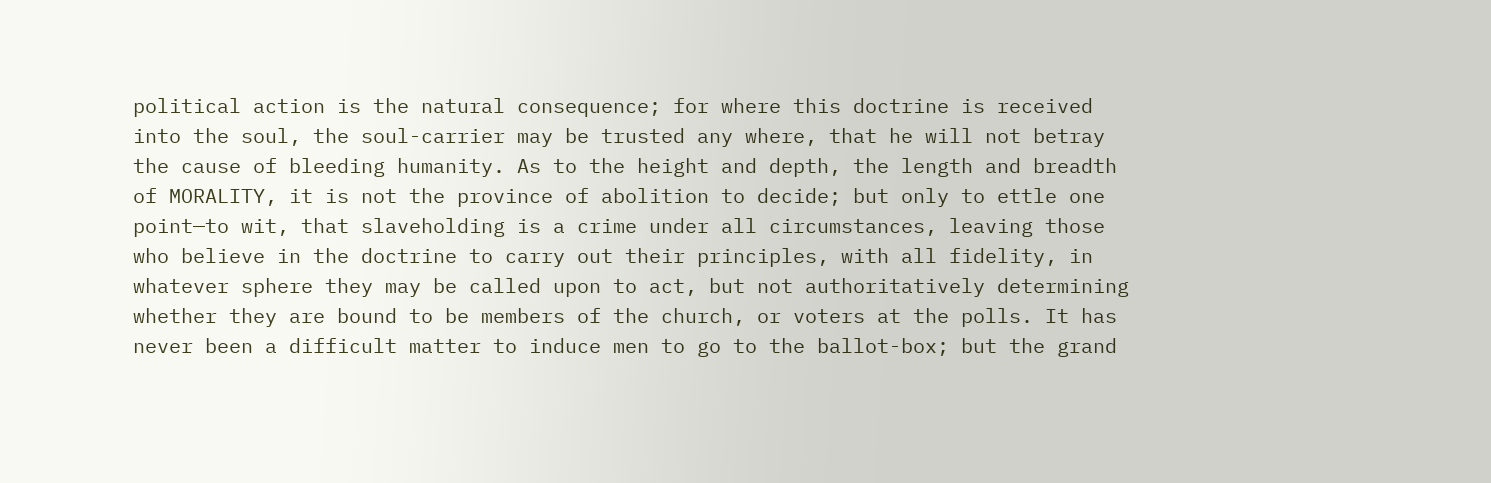political action is the natural consequence; for where this doctrine is received into the soul, the soul-carrier may be trusted any where, that he will not betray the cause of bleeding humanity. As to the height and depth, the length and breadth of MORALITY, it is not the province of abolition to decide; but only to ettle one point—to wit, that slaveholding is a crime under all circumstances, leaving those who believe in the doctrine to carry out their principles, with all fidelity, in whatever sphere they may be called upon to act, but not authoritatively determining whether they are bound to be members of the church, or voters at the polls. It has never been a difficult matter to induce men to go to the ballot-box; but the grand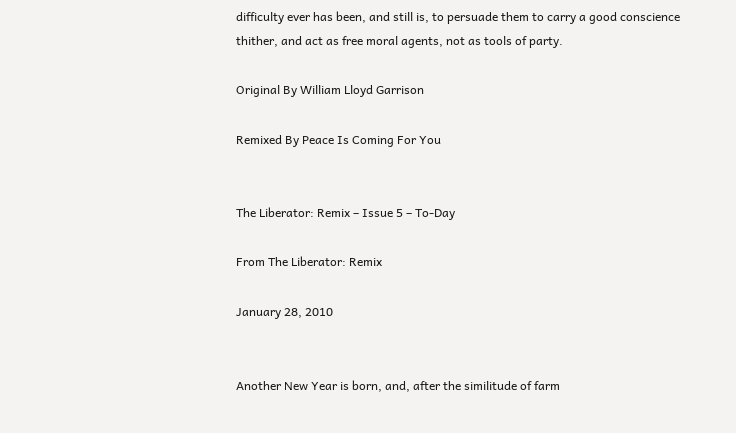difficulty ever has been, and still is, to persuade them to carry a good conscience thither, and act as free moral agents, not as tools of party.

Original By William Lloyd Garrison

Remixed By Peace Is Coming For You


The Liberator: Remix – Issue 5 – To-Day

From The Liberator: Remix

January 28, 2010


Another New Year is born, and, after the similitude of farm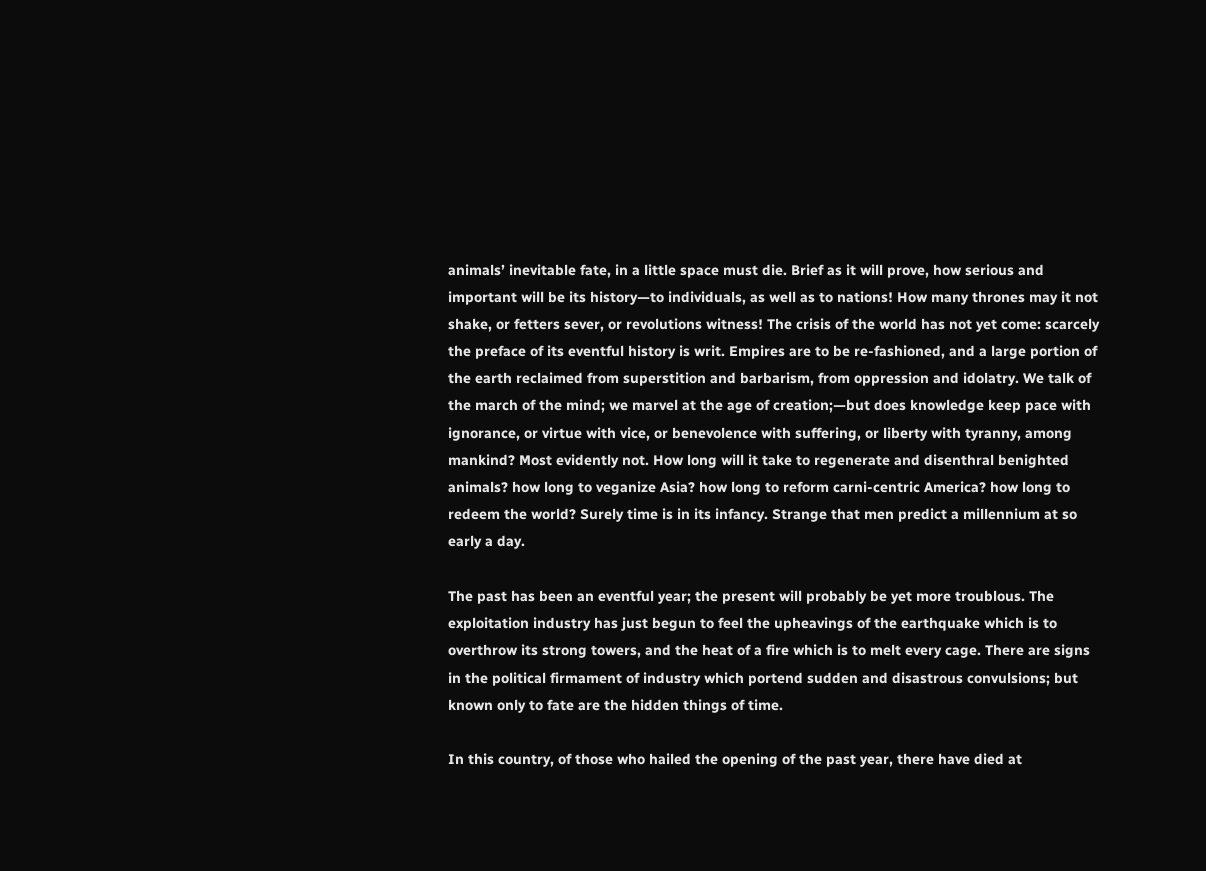animals’ inevitable fate, in a little space must die. Brief as it will prove, how serious and important will be its history—to individuals, as well as to nations! How many thrones may it not shake, or fetters sever, or revolutions witness! The crisis of the world has not yet come: scarcely the preface of its eventful history is writ. Empires are to be re-fashioned, and a large portion of the earth reclaimed from superstition and barbarism, from oppression and idolatry. We talk of the march of the mind; we marvel at the age of creation;—but does knowledge keep pace with ignorance, or virtue with vice, or benevolence with suffering, or liberty with tyranny, among mankind? Most evidently not. How long will it take to regenerate and disenthral benighted animals? how long to veganize Asia? how long to reform carni-centric America? how long to redeem the world? Surely time is in its infancy. Strange that men predict a millennium at so early a day.

The past has been an eventful year; the present will probably be yet more troublous. The exploitation industry has just begun to feel the upheavings of the earthquake which is to overthrow its strong towers, and the heat of a fire which is to melt every cage. There are signs in the political firmament of industry which portend sudden and disastrous convulsions; but known only to fate are the hidden things of time.

In this country, of those who hailed the opening of the past year, there have died at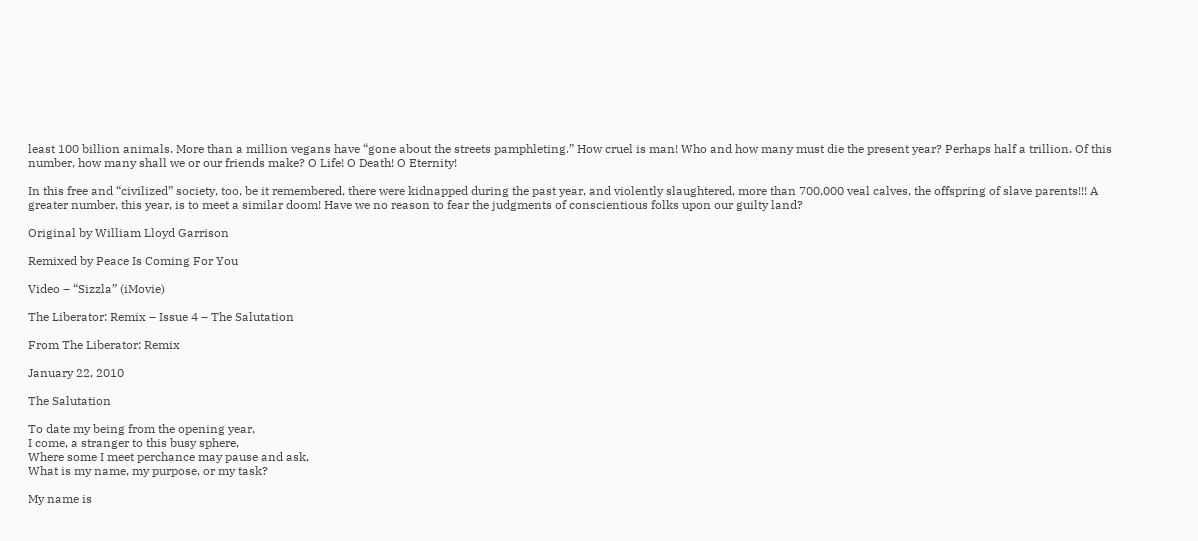least 100 billion animals. More than a million vegans have “gone about the streets pamphleting.” How cruel is man! Who and how many must die the present year? Perhaps half a trillion. Of this number, how many shall we or our friends make? O Life! O Death! O Eternity!

In this free and “civilized” society, too, be it remembered, there were kidnapped during the past year, and violently slaughtered, more than 700,000 veal calves, the offspring of slave parents!!! A greater number, this year, is to meet a similar doom! Have we no reason to fear the judgments of conscientious folks upon our guilty land?

Original by William Lloyd Garrison

Remixed by Peace Is Coming For You

Video – “Sizzla” (iMovie)

The Liberator: Remix – Issue 4 – The Salutation

From The Liberator: Remix

January 22, 2010

The Salutation

To date my being from the opening year,
I come, a stranger to this busy sphere,
Where some I meet perchance may pause and ask,
What is my name, my purpose, or my task?

My name is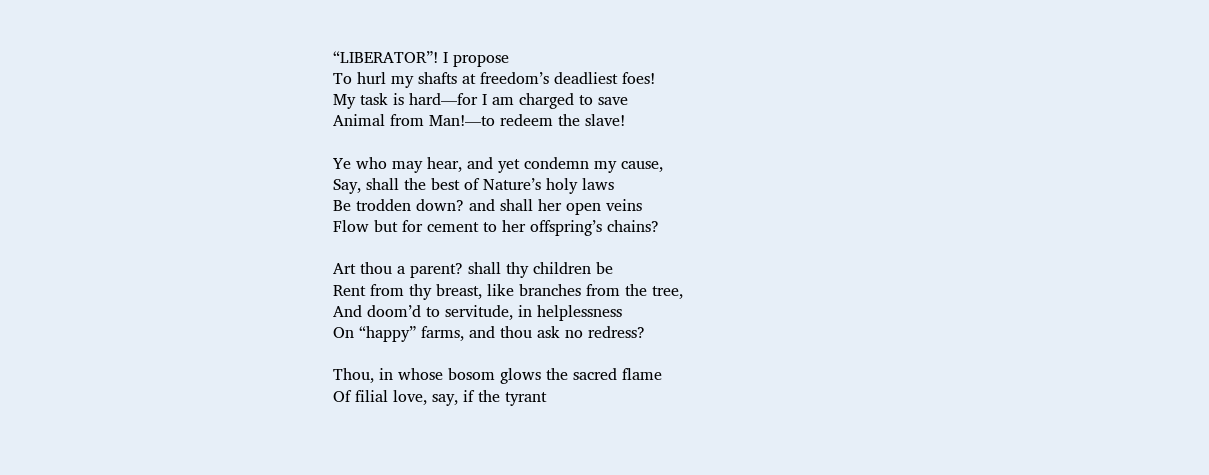“LIBERATOR”! I propose
To hurl my shafts at freedom’s deadliest foes!
My task is hard—for I am charged to save
Animal from Man!—to redeem the slave!

Ye who may hear, and yet condemn my cause,
Say, shall the best of Nature’s holy laws
Be trodden down? and shall her open veins
Flow but for cement to her offspring’s chains?

Art thou a parent? shall thy children be
Rent from thy breast, like branches from the tree,
And doom’d to servitude, in helplessness
On “happy” farms, and thou ask no redress?

Thou, in whose bosom glows the sacred flame
Of filial love, say, if the tyrant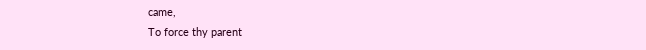came,
To force thy parent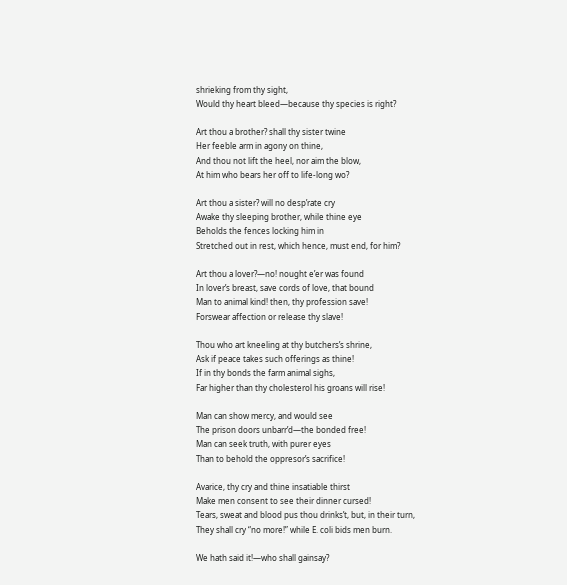shrieking from thy sight,
Would thy heart bleed—because thy species is right?

Art thou a brother? shall thy sister twine
Her feeble arm in agony on thine,
And thou not lift the heel, nor aim the blow,
At him who bears her off to life-long wo?

Art thou a sister? will no desp’rate cry
Awake thy sleeping brother, while thine eye
Beholds the fences locking him in
Stretched out in rest, which hence, must end, for him?

Art thou a lover?—no! nought e’er was found
In lover’s breast, save cords of love, that bound
Man to animal kind! then, thy profession save!
Forswear affection or release thy slave!

Thou who art kneeling at thy butchers’s shrine,
Ask if peace takes such offerings as thine!
If in thy bonds the farm animal sighs,
Far higher than thy cholesterol his groans will rise!

Man can show mercy, and would see
The prison doors unbarr’d—the bonded free!
Man can seek truth, with purer eyes
Than to behold the oppresor’s sacrifice!

Avarice, thy cry and thine insatiable thirst
Make men consent to see their dinner cursed!
Tears, sweat and blood pus thou drinks’t, but, in their turn,
They shall cry “no more!” while E. coli bids men burn.

We hath said it!—who shall gainsay?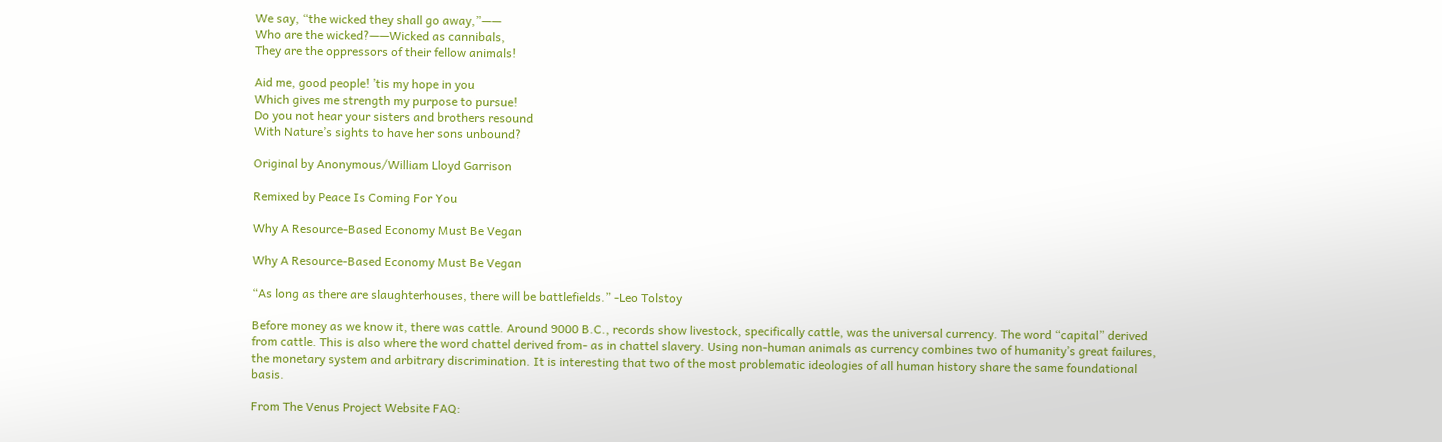We say, “the wicked they shall go away,”——
Who are the wicked?——Wicked as cannibals,
They are the oppressors of their fellow animals!

Aid me, good people! ’tis my hope in you
Which gives me strength my purpose to pursue!
Do you not hear your sisters and brothers resound
With Nature’s sights to have her sons unbound?

Original by Anonymous/William Lloyd Garrison

Remixed by Peace Is Coming For You

Why A Resource-Based Economy Must Be Vegan

Why A Resource-Based Economy Must Be Vegan

“As long as there are slaughterhouses, there will be battlefields.” -Leo Tolstoy

Before money as we know it, there was cattle. Around 9000 B.C., records show livestock, specifically cattle, was the universal currency. The word “capital” derived from cattle. This is also where the word chattel derived from- as in chattel slavery. Using non-human animals as currency combines two of humanity’s great failures, the monetary system and arbitrary discrimination. It is interesting that two of the most problematic ideologies of all human history share the same foundational basis.

From The Venus Project Website FAQ: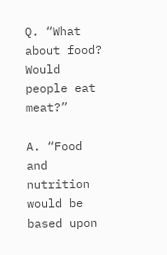Q. “What about food? Would people eat meat?”

A. “Food and nutrition would be based upon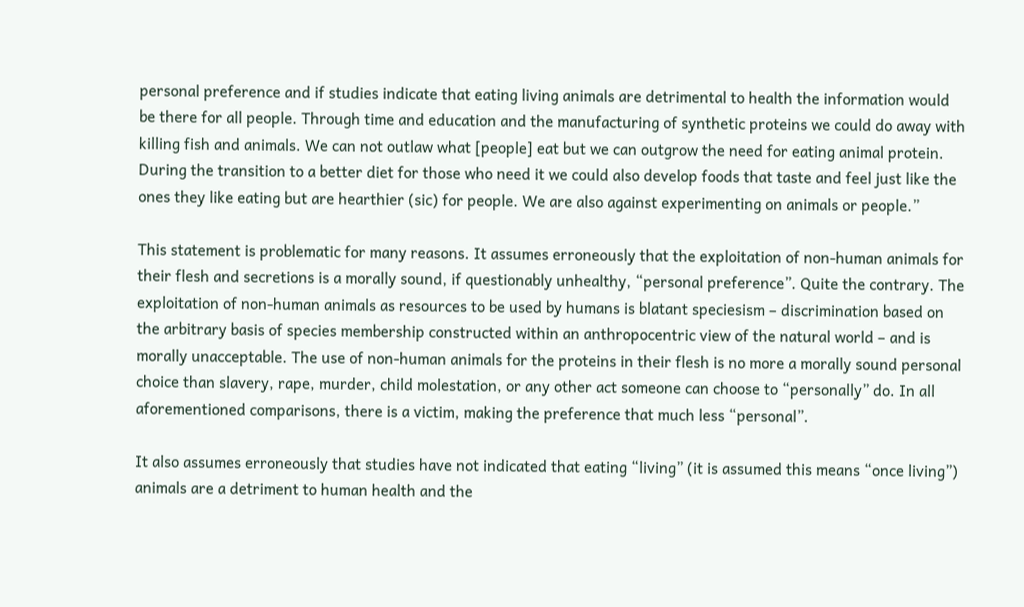personal preference and if studies indicate that eating living animals are detrimental to health the information would be there for all people. Through time and education and the manufacturing of synthetic proteins we could do away with killing fish and animals. We can not outlaw what [people] eat but we can outgrow the need for eating animal protein. During the transition to a better diet for those who need it we could also develop foods that taste and feel just like the ones they like eating but are hearthier (sic) for people. We are also against experimenting on animals or people.”

This statement is problematic for many reasons. It assumes erroneously that the exploitation of non-human animals for their flesh and secretions is a morally sound, if questionably unhealthy, “personal preference”. Quite the contrary. The exploitation of non-human animals as resources to be used by humans is blatant speciesism – discrimination based on the arbitrary basis of species membership constructed within an anthropocentric view of the natural world – and is morally unacceptable. The use of non-human animals for the proteins in their flesh is no more a morally sound personal choice than slavery, rape, murder, child molestation, or any other act someone can choose to “personally” do. In all aforementioned comparisons, there is a victim, making the preference that much less “personal”.

It also assumes erroneously that studies have not indicated that eating “living” (it is assumed this means “once living”) animals are a detriment to human health and the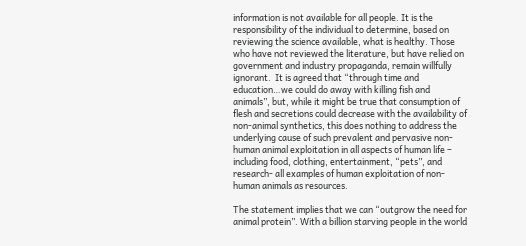information is not available for all people. It is the responsibility of the individual to determine, based on reviewing the science available, what is healthy. Those who have not reviewed the literature, but have relied on government and industry propaganda, remain willfully ignorant.  It is agreed that “through time and education…we could do away with killing fish and animals”, but, while it might be true that consumption of flesh and secretions could decrease with the availability of non-animal synthetics, this does nothing to address the underlying cause of such prevalent and pervasive non-human animal exploitation in all aspects of human life – including food, clothing, entertainment, “pets”, and research- all examples of human exploitation of non-human animals as resources.

The statement implies that we can “outgrow the need for animal protein”. With a billion starving people in the world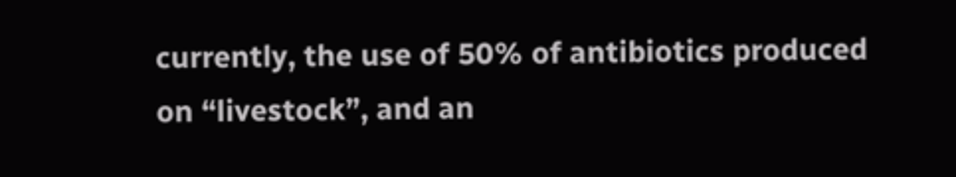currently, the use of 50% of antibiotics produced on “livestock”, and an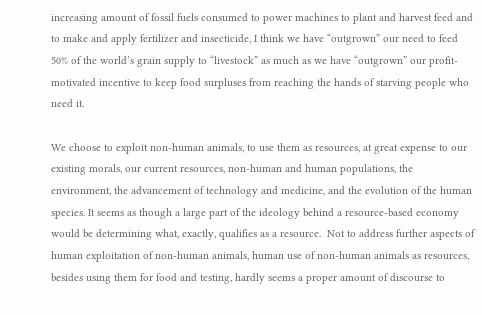increasing amount of fossil fuels consumed to power machines to plant and harvest feed and to make and apply fertilizer and insecticide, I think we have “outgrown” our need to feed 50% of the world’s grain supply to “livestock” as much as we have “outgrown” our profit-motivated incentive to keep food surpluses from reaching the hands of starving people who need it.

We choose to exploit non-human animals, to use them as resources, at great expense to our existing morals, our current resources, non-human and human populations, the environment, the advancement of technology and medicine, and the evolution of the human species. It seems as though a large part of the ideology behind a resource-based economy would be determining what, exactly, qualifies as a resource.  Not to address further aspects of human exploitation of non-human animals, human use of non-human animals as resources, besides using them for food and testing, hardly seems a proper amount of discourse to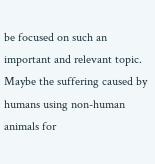be focused on such an important and relevant topic.  Maybe the suffering caused by humans using non-human animals for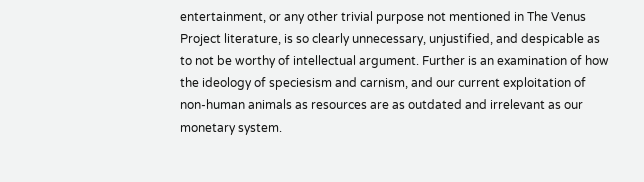entertainment, or any other trivial purpose not mentioned in The Venus Project literature, is so clearly unnecessary, unjustified, and despicable as to not be worthy of intellectual argument. Further is an examination of how the ideology of speciesism and carnism, and our current exploitation of non-human animals as resources are as outdated and irrelevant as our monetary system.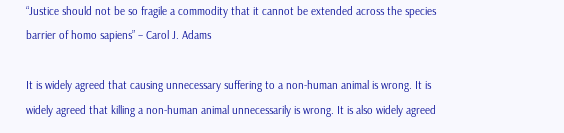“Justice should not be so fragile a commodity that it cannot be extended across the species barrier of homo sapiens” – Carol J. Adams

It is widely agreed that causing unnecessary suffering to a non-human animal is wrong. It is widely agreed that killing a non-human animal unnecessarily is wrong. It is also widely agreed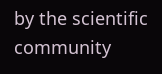by the scientific community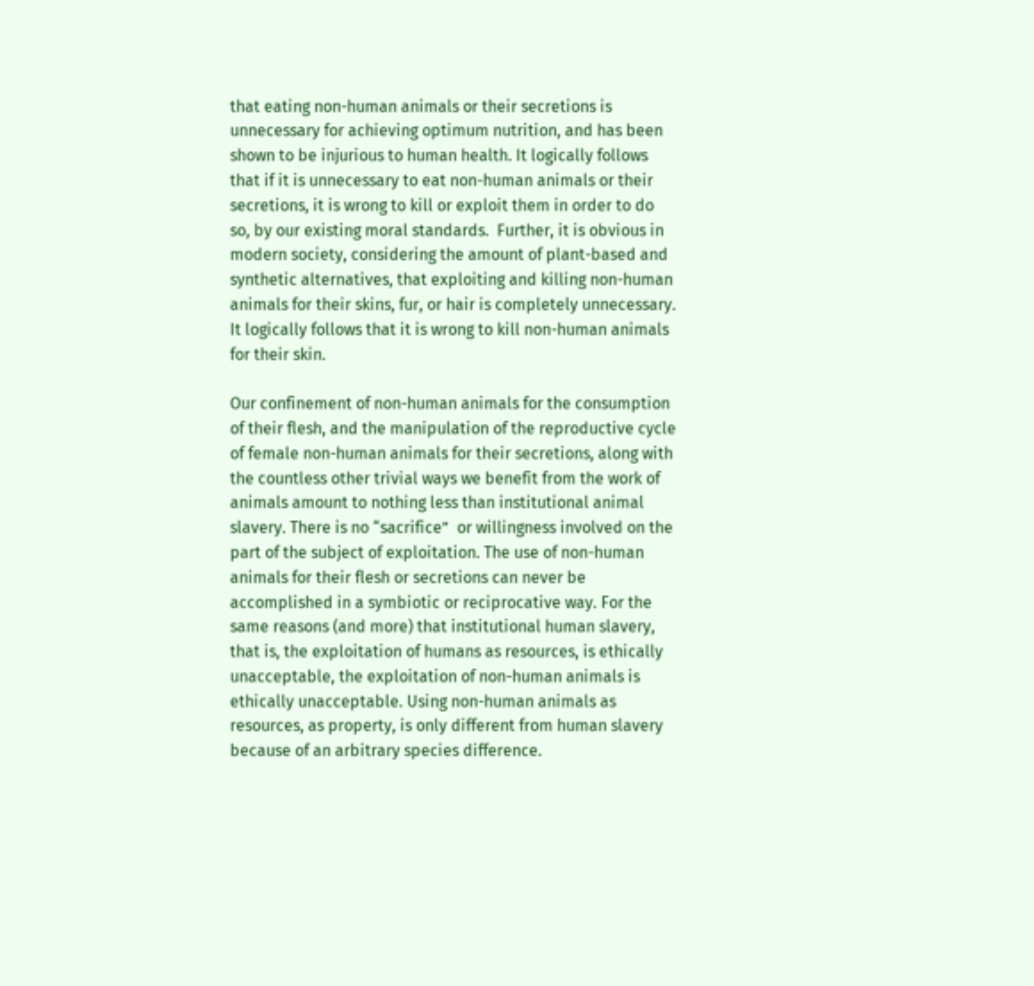that eating non-human animals or their secretions is unnecessary for achieving optimum nutrition, and has been shown to be injurious to human health. It logically follows that if it is unnecessary to eat non-human animals or their secretions, it is wrong to kill or exploit them in order to do so, by our existing moral standards.  Further, it is obvious in modern society, considering the amount of plant-based and synthetic alternatives, that exploiting and killing non-human animals for their skins, fur, or hair is completely unnecessary. It logically follows that it is wrong to kill non-human animals for their skin.

Our confinement of non-human animals for the consumption of their flesh, and the manipulation of the reproductive cycle of female non-human animals for their secretions, along with the countless other trivial ways we benefit from the work of animals amount to nothing less than institutional animal slavery. There is no “sacrifice”  or willingness involved on the part of the subject of exploitation. The use of non-human animals for their flesh or secretions can never be accomplished in a symbiotic or reciprocative way. For the same reasons (and more) that institutional human slavery, that is, the exploitation of humans as resources, is ethically unacceptable, the exploitation of non-human animals is ethically unacceptable. Using non-human animals as resources, as property, is only different from human slavery because of an arbitrary species difference.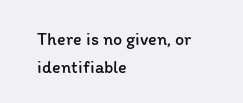There is no given, or identifiable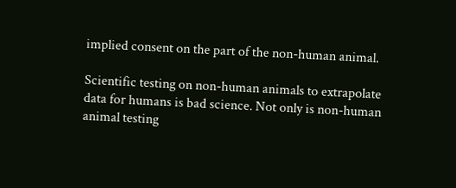implied consent on the part of the non-human animal.

Scientific testing on non-human animals to extrapolate data for humans is bad science. Not only is non-human animal testing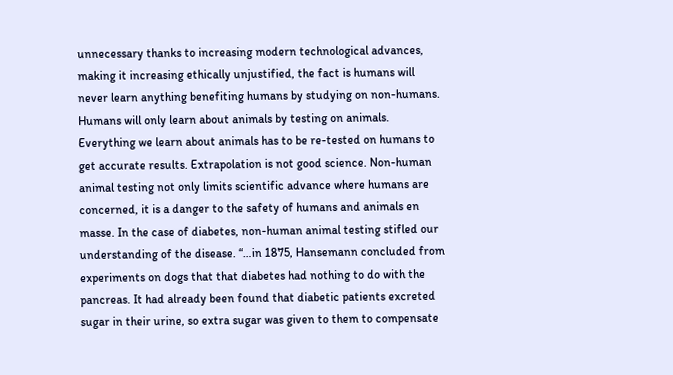unnecessary thanks to increasing modern technological advances, making it increasing ethically unjustified, the fact is humans will never learn anything benefiting humans by studying on non-humans. Humans will only learn about animals by testing on animals. Everything we learn about animals has to be re-tested on humans to get accurate results. Extrapolation is not good science. Non-human animal testing not only limits scientific advance where humans are concerned, it is a danger to the safety of humans and animals en masse. In the case of diabetes, non-human animal testing stifled our understanding of the disease. “…in 1875, Hansemann concluded from experiments on dogs that that diabetes had nothing to do with the pancreas. It had already been found that diabetic patients excreted sugar in their urine, so extra sugar was given to them to compensate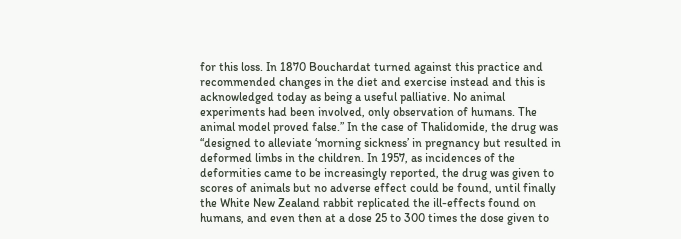for this loss. In 1870 Bouchardat turned against this practice and recommended changes in the diet and exercise instead and this is acknowledged today as being a useful palliative. No animal experiments had been involved, only observation of humans. The animal model proved false.” In the case of Thalidomide, the drug was “designed to alleviate ‘morning sickness’ in pregnancy but resulted in deformed limbs in the children. In 1957, as incidences of the deformities came to be increasingly reported, the drug was given to scores of animals but no adverse effect could be found, until finally the White New Zealand rabbit replicated the ill-effects found on humans, and even then at a dose 25 to 300 times the dose given to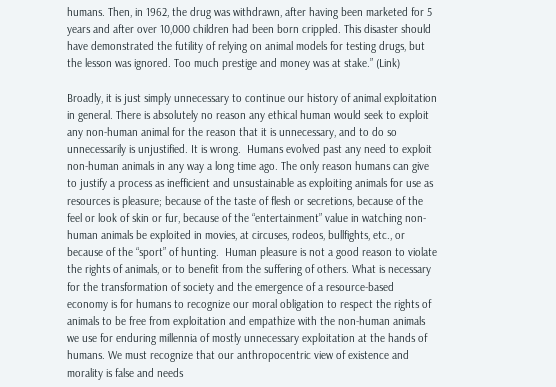humans. Then, in 1962, the drug was withdrawn, after having been marketed for 5 years and after over 10,000 children had been born crippled. This disaster should have demonstrated the futility of relying on animal models for testing drugs, but the lesson was ignored. Too much prestige and money was at stake.” (Link)

Broadly, it is just simply unnecessary to continue our history of animal exploitation in general. There is absolutely no reason any ethical human would seek to exploit any non-human animal for the reason that it is unnecessary, and to do so unnecessarily is unjustified. It is wrong.  Humans evolved past any need to exploit non-human animals in any way a long time ago. The only reason humans can give to justify a process as inefficient and unsustainable as exploiting animals for use as resources is pleasure; because of the taste of flesh or secretions, because of the feel or look of skin or fur, because of the “entertainment” value in watching non-human animals be exploited in movies, at circuses, rodeos, bullfights, etc., or because of the “sport” of hunting.  Human pleasure is not a good reason to violate the rights of animals, or to benefit from the suffering of others. What is necessary for the transformation of society and the emergence of a resource-based economy is for humans to recognize our moral obligation to respect the rights of animals to be free from exploitation and empathize with the non-human animals we use for enduring millennia of mostly unnecessary exploitation at the hands of humans. We must recognize that our anthropocentric view of existence and morality is false and needs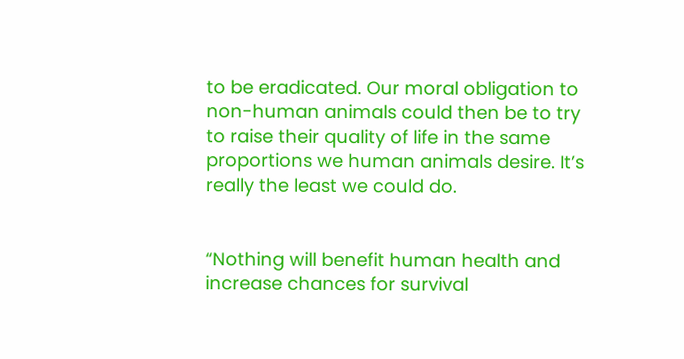to be eradicated. Our moral obligation to non-human animals could then be to try to raise their quality of life in the same proportions we human animals desire. It’s really the least we could do.


“Nothing will benefit human health and increase chances for survival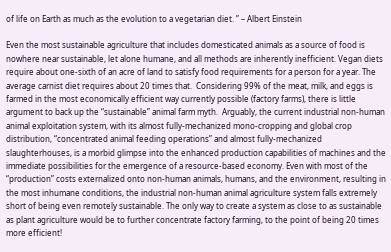of life on Earth as much as the evolution to a vegetarian diet. ” – Albert Einstein

Even the most sustainable agriculture that includes domesticated animals as a source of food is nowhere near sustainable, let alone humane, and all methods are inherently inefficient. Vegan diets require about one-sixth of an acre of land to satisfy food requirements for a person for a year. The average carnist diet requires about 20 times that.  Considering 99% of the meat, milk, and eggs is farmed in the most economically efficient way currently possible (factory farms), there is little argument to back up the “sustainable” animal farm myth.  Arguably, the current industrial non-human animal exploitation system, with its almost fully-mechanized mono-cropping and global crop distribution, “concentrated animal feeding operations” and almost fully-mechanized slaughterhouses, is a morbid glimpse into the enhanced production capabilities of machines and the immediate possibilities for the emergence of a resource-based economy. Even with most of the “production” costs externalized onto non-human animals, humans, and the environment, resulting in the most inhumane conditions, the industrial non-human animal agriculture system falls extremely short of being even remotely sustainable. The only way to create a system as close to as sustainable as plant agriculture would be to further concentrate factory farming, to the point of being 20 times more efficient!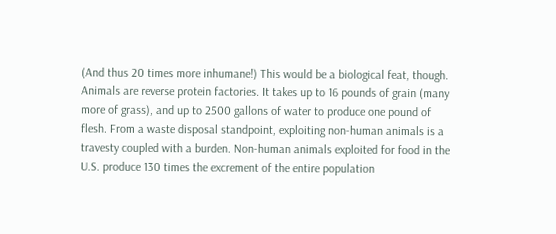(And thus 20 times more inhumane!) This would be a biological feat, though.  Animals are reverse protein factories. It takes up to 16 pounds of grain (many more of grass), and up to 2500 gallons of water to produce one pound of flesh. From a waste disposal standpoint, exploiting non-human animals is a travesty coupled with a burden. Non-human animals exploited for food in the U.S. produce 130 times the excrement of the entire population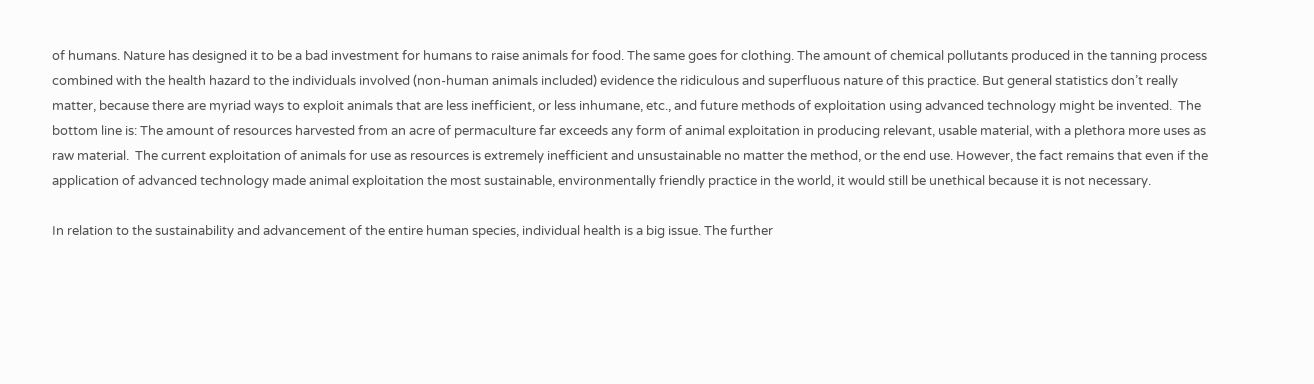of humans. Nature has designed it to be a bad investment for humans to raise animals for food. The same goes for clothing. The amount of chemical pollutants produced in the tanning process combined with the health hazard to the individuals involved (non-human animals included) evidence the ridiculous and superfluous nature of this practice. But general statistics don’t really matter, because there are myriad ways to exploit animals that are less inefficient, or less inhumane, etc., and future methods of exploitation using advanced technology might be invented.  The bottom line is: The amount of resources harvested from an acre of permaculture far exceeds any form of animal exploitation in producing relevant, usable material, with a plethora more uses as raw material.  The current exploitation of animals for use as resources is extremely inefficient and unsustainable no matter the method, or the end use. However, the fact remains that even if the application of advanced technology made animal exploitation the most sustainable, environmentally friendly practice in the world, it would still be unethical because it is not necessary.

In relation to the sustainability and advancement of the entire human species, individual health is a big issue. The further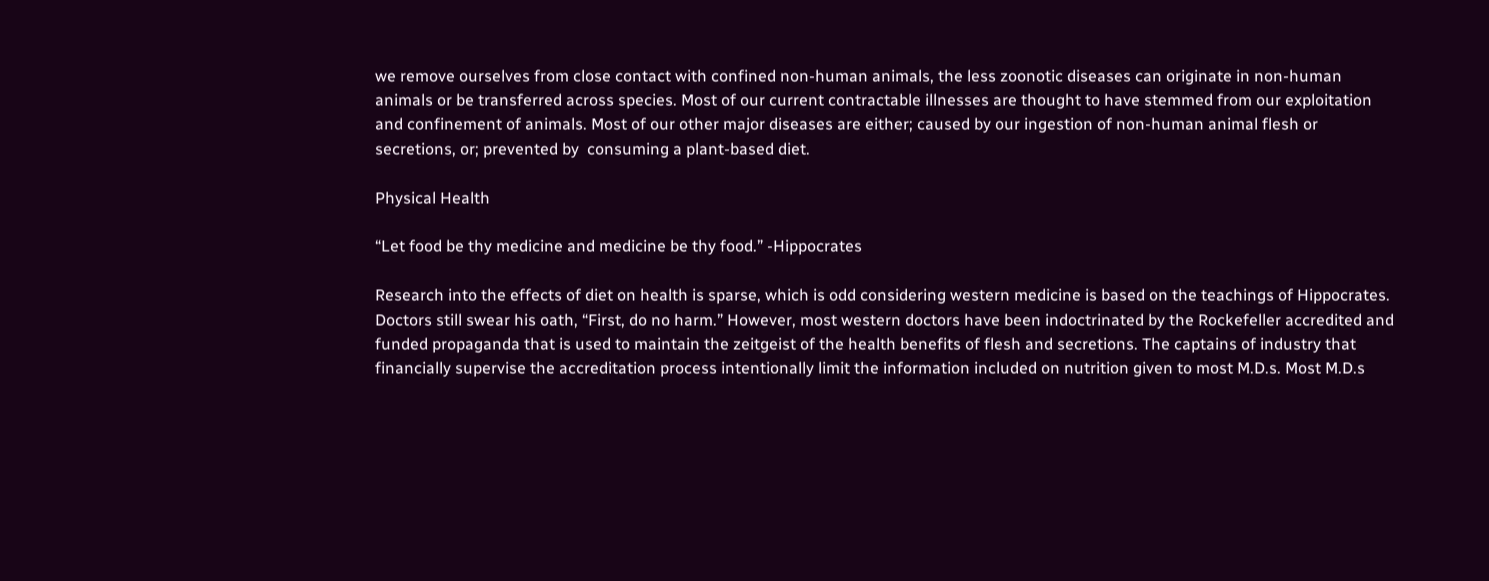we remove ourselves from close contact with confined non-human animals, the less zoonotic diseases can originate in non-human animals or be transferred across species. Most of our current contractable illnesses are thought to have stemmed from our exploitation and confinement of animals. Most of our other major diseases are either; caused by our ingestion of non-human animal flesh or secretions, or; prevented by  consuming a plant-based diet.

Physical Health

“Let food be thy medicine and medicine be thy food.” -Hippocrates

Research into the effects of diet on health is sparse, which is odd considering western medicine is based on the teachings of Hippocrates. Doctors still swear his oath, “First, do no harm.” However, most western doctors have been indoctrinated by the Rockefeller accredited and funded propaganda that is used to maintain the zeitgeist of the health benefits of flesh and secretions. The captains of industry that financially supervise the accreditation process intentionally limit the information included on nutrition given to most M.D.s. Most M.D.s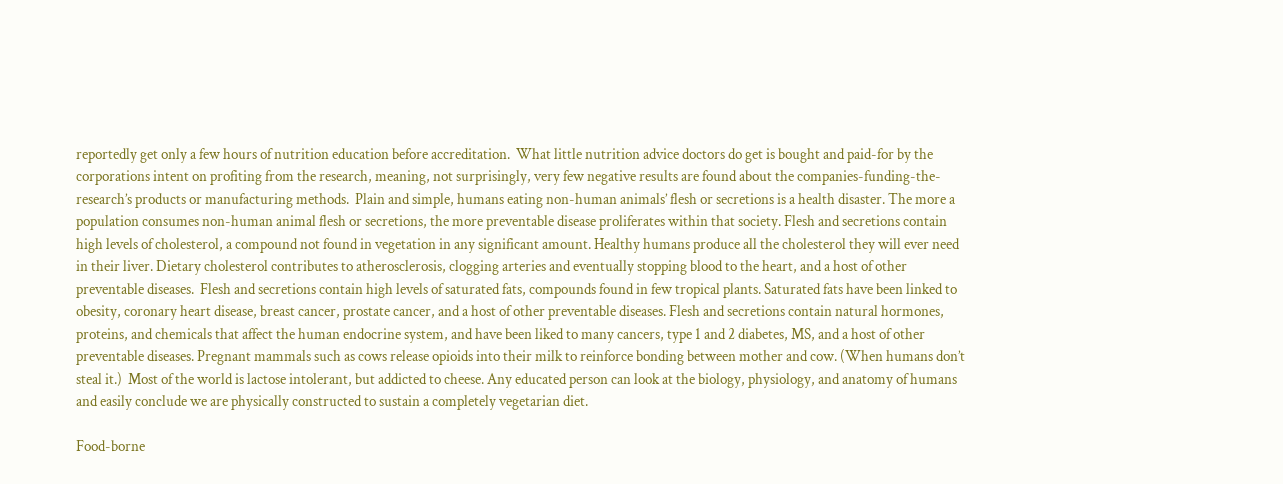reportedly get only a few hours of nutrition education before accreditation.  What little nutrition advice doctors do get is bought and paid-for by the corporations intent on profiting from the research, meaning, not surprisingly, very few negative results are found about the companies-funding-the-research’s products or manufacturing methods.  Plain and simple, humans eating non-human animals’ flesh or secretions is a health disaster. The more a population consumes non-human animal flesh or secretions, the more preventable disease proliferates within that society. Flesh and secretions contain high levels of cholesterol, a compound not found in vegetation in any significant amount. Healthy humans produce all the cholesterol they will ever need in their liver. Dietary cholesterol contributes to atherosclerosis, clogging arteries and eventually stopping blood to the heart, and a host of other preventable diseases.  Flesh and secretions contain high levels of saturated fats, compounds found in few tropical plants. Saturated fats have been linked to obesity, coronary heart disease, breast cancer, prostate cancer, and a host of other preventable diseases. Flesh and secretions contain natural hormones, proteins, and chemicals that affect the human endocrine system, and have been liked to many cancers, type 1 and 2 diabetes, MS, and a host of other preventable diseases. Pregnant mammals such as cows release opioids into their milk to reinforce bonding between mother and cow. (When humans don’t steal it.)  Most of the world is lactose intolerant, but addicted to cheese. Any educated person can look at the biology, physiology, and anatomy of humans and easily conclude we are physically constructed to sustain a completely vegetarian diet.

Food-borne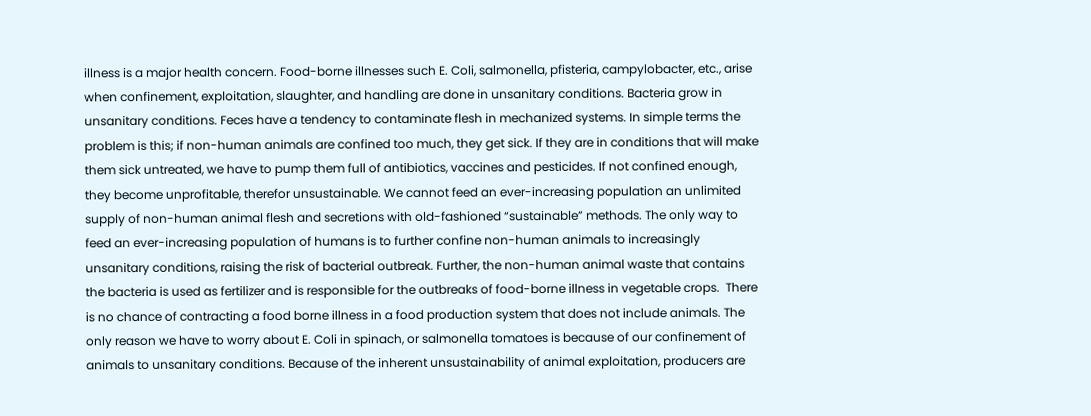illness is a major health concern. Food-borne illnesses such E. Coli, salmonella, pfisteria, campylobacter, etc., arise when confinement, exploitation, slaughter, and handling are done in unsanitary conditions. Bacteria grow in unsanitary conditions. Feces have a tendency to contaminate flesh in mechanized systems. In simple terms the problem is this; if non-human animals are confined too much, they get sick. If they are in conditions that will make them sick untreated, we have to pump them full of antibiotics, vaccines and pesticides. If not confined enough, they become unprofitable, therefor unsustainable. We cannot feed an ever-increasing population an unlimited supply of non-human animal flesh and secretions with old-fashioned “sustainable” methods. The only way to feed an ever-increasing population of humans is to further confine non-human animals to increasingly unsanitary conditions, raising the risk of bacterial outbreak. Further, the non-human animal waste that contains the bacteria is used as fertilizer and is responsible for the outbreaks of food-borne illness in vegetable crops.  There is no chance of contracting a food borne illness in a food production system that does not include animals. The only reason we have to worry about E. Coli in spinach, or salmonella tomatoes is because of our confinement of animals to unsanitary conditions. Because of the inherent unsustainability of animal exploitation, producers are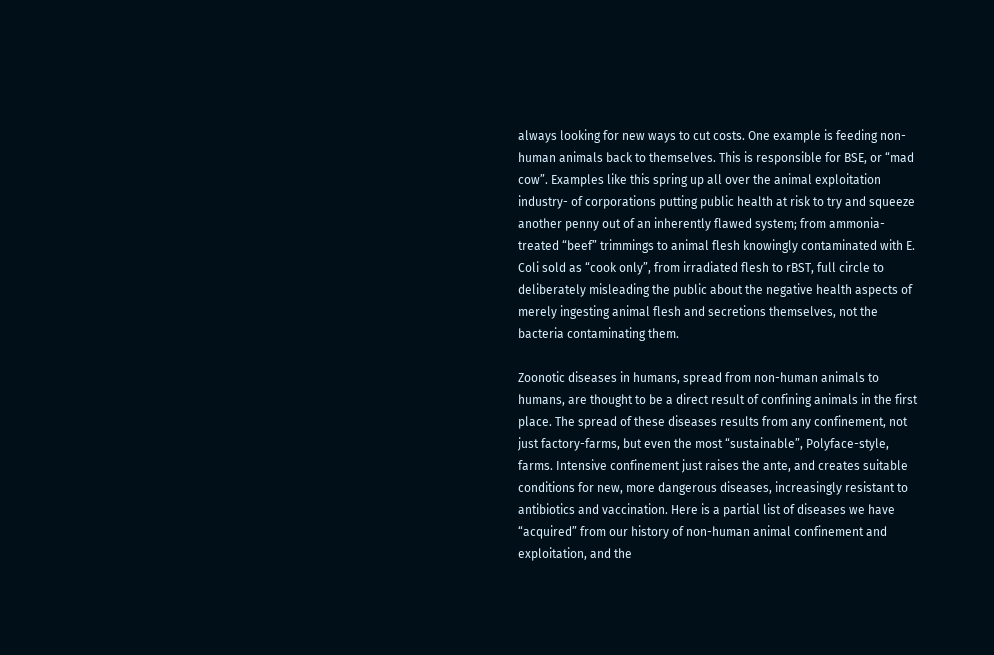always looking for new ways to cut costs. One example is feeding non-human animals back to themselves. This is responsible for BSE, or “mad cow”. Examples like this spring up all over the animal exploitation industry- of corporations putting public health at risk to try and squeeze another penny out of an inherently flawed system; from ammonia-treated “beef” trimmings to animal flesh knowingly contaminated with E. Coli sold as “cook only”, from irradiated flesh to rBST, full circle to deliberately misleading the public about the negative health aspects of merely ingesting animal flesh and secretions themselves, not the bacteria contaminating them.

Zoonotic diseases in humans, spread from non-human animals to humans, are thought to be a direct result of confining animals in the first place. The spread of these diseases results from any confinement, not just factory-farms, but even the most “sustainable”, Polyface-style, farms. Intensive confinement just raises the ante, and creates suitable conditions for new, more dangerous diseases, increasingly resistant to antibiotics and vaccination. Here is a partial list of diseases we have “acquired” from our history of non-human animal confinement and exploitation, and the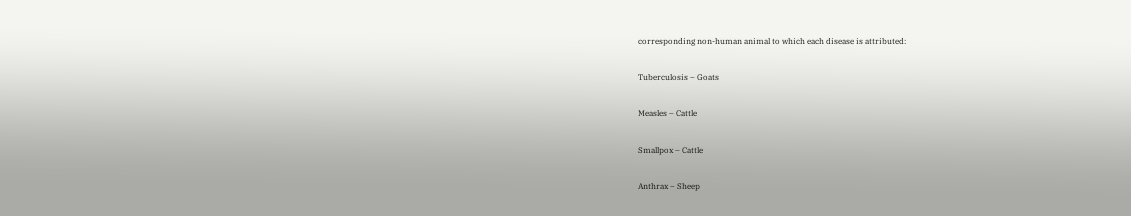corresponding non-human animal to which each disease is attributed:

Tuberculosis – Goats

Measles – Cattle

Smallpox – Cattle

Anthrax – Sheep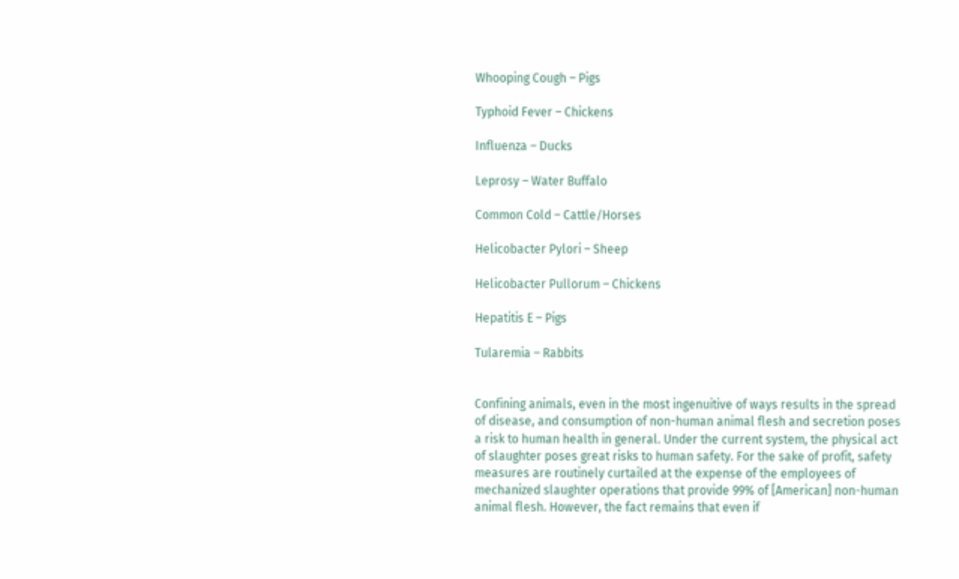Whooping Cough – Pigs

Typhoid Fever – Chickens

Influenza – Ducks

Leprosy – Water Buffalo

Common Cold – Cattle/Horses

Helicobacter Pylori – Sheep

Helicobacter Pullorum – Chickens

Hepatitis E – Pigs

Tularemia – Rabbits


Confining animals, even in the most ingenuitive of ways results in the spread of disease, and consumption of non-human animal flesh and secretion poses a risk to human health in general. Under the current system, the physical act of slaughter poses great risks to human safety. For the sake of profit, safety measures are routinely curtailed at the expense of the employees of mechanized slaughter operations that provide 99% of [American] non-human animal flesh. However, the fact remains that even if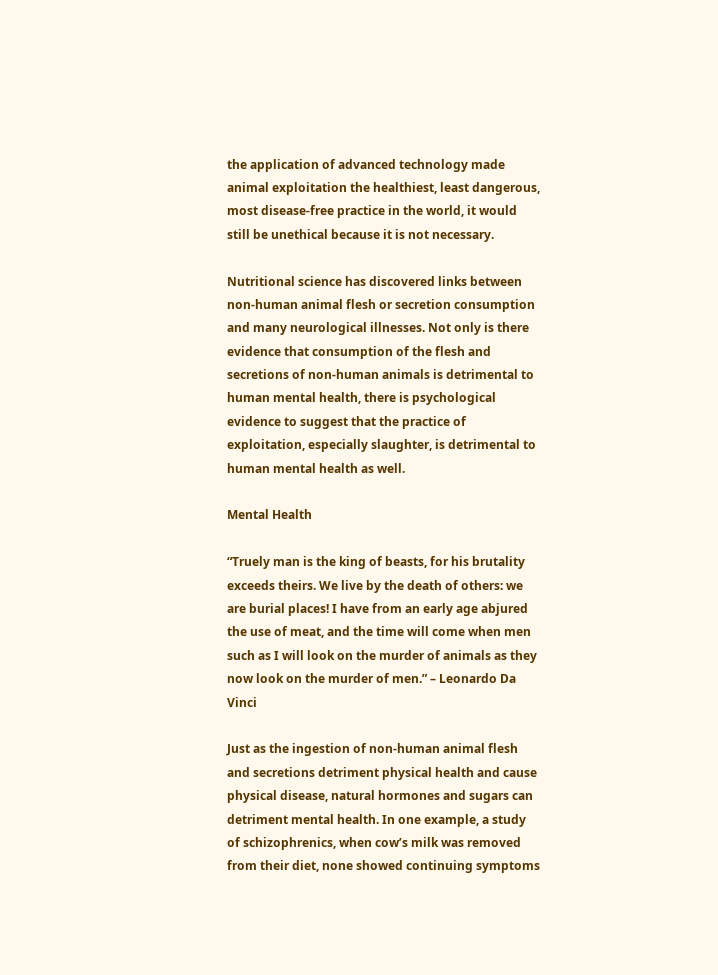the application of advanced technology made animal exploitation the healthiest, least dangerous, most disease-free practice in the world, it would still be unethical because it is not necessary.

Nutritional science has discovered links between non-human animal flesh or secretion consumption and many neurological illnesses. Not only is there evidence that consumption of the flesh and secretions of non-human animals is detrimental to human mental health, there is psychological evidence to suggest that the practice of exploitation, especially slaughter, is detrimental to human mental health as well.

Mental Health

“Truely man is the king of beasts, for his brutality exceeds theirs. We live by the death of others: we are burial places! I have from an early age abjured the use of meat, and the time will come when men such as I will look on the murder of animals as they now look on the murder of men.” – Leonardo Da Vinci

Just as the ingestion of non-human animal flesh and secretions detriment physical health and cause physical disease, natural hormones and sugars can detriment mental health. In one example, a study of schizophrenics, when cow’s milk was removed from their diet, none showed continuing symptoms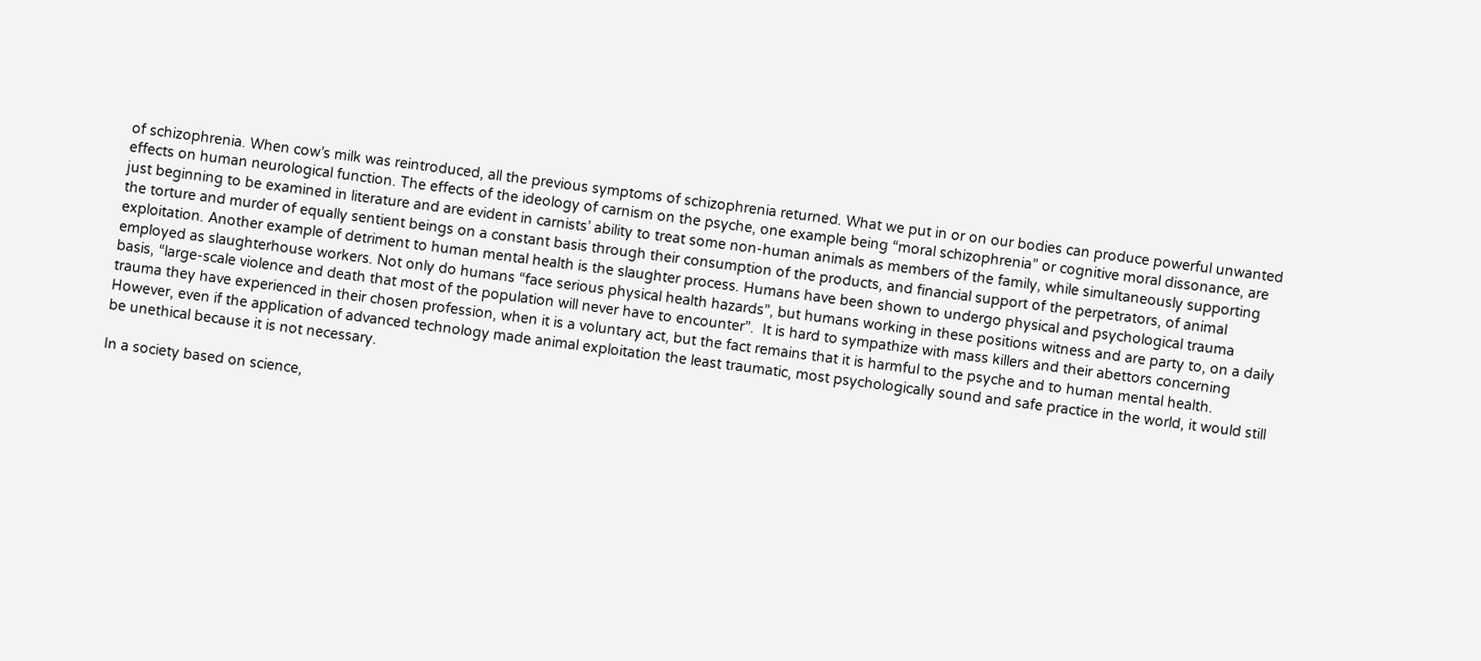of schizophrenia. When cow’s milk was reintroduced, all the previous symptoms of schizophrenia returned. What we put in or on our bodies can produce powerful unwanted effects on human neurological function. The effects of the ideology of carnism on the psyche, one example being “moral schizophrenia” or cognitive moral dissonance, are just beginning to be examined in literature and are evident in carnists’ ability to treat some non-human animals as members of the family, while simultaneously supporting the torture and murder of equally sentient beings on a constant basis through their consumption of the products, and financial support of the perpetrators, of animal exploitation. Another example of detriment to human mental health is the slaughter process. Humans have been shown to undergo physical and psychological trauma employed as slaughterhouse workers. Not only do humans “face serious physical health hazards”, but humans working in these positions witness and are party to, on a daily basis, “large-scale violence and death that most of the population will never have to encounter”.  It is hard to sympathize with mass killers and their abettors concerning trauma they have experienced in their chosen profession, when it is a voluntary act, but the fact remains that it is harmful to the psyche and to human mental health. However, even if the application of advanced technology made animal exploitation the least traumatic, most psychologically sound and safe practice in the world, it would still be unethical because it is not necessary.

In a society based on science,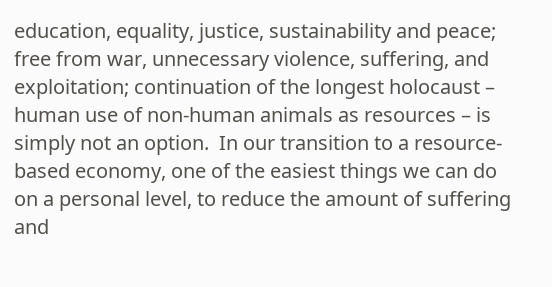education, equality, justice, sustainability and peace; free from war, unnecessary violence, suffering, and exploitation; continuation of the longest holocaust – human use of non-human animals as resources – is simply not an option.  In our transition to a resource-based economy, one of the easiest things we can do on a personal level, to reduce the amount of suffering and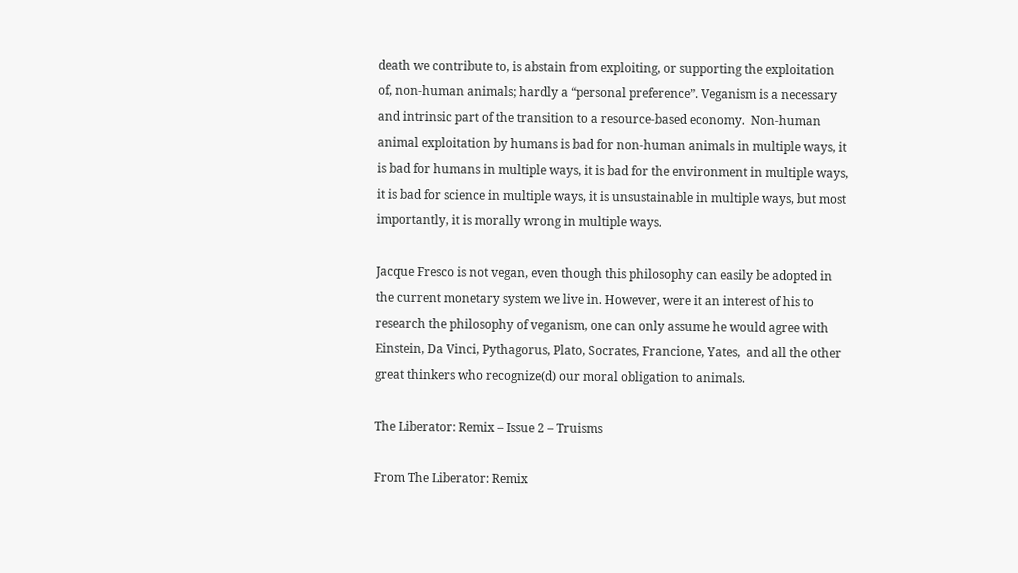death we contribute to, is abstain from exploiting, or supporting the exploitation of, non-human animals; hardly a “personal preference”. Veganism is a necessary and intrinsic part of the transition to a resource-based economy.  Non-human animal exploitation by humans is bad for non-human animals in multiple ways, it is bad for humans in multiple ways, it is bad for the environment in multiple ways, it is bad for science in multiple ways, it is unsustainable in multiple ways, but most importantly, it is morally wrong in multiple ways.

Jacque Fresco is not vegan, even though this philosophy can easily be adopted in the current monetary system we live in. However, were it an interest of his to research the philosophy of veganism, one can only assume he would agree with Einstein, Da Vinci, Pythagorus, Plato, Socrates, Francione, Yates,  and all the other great thinkers who recognize(d) our moral obligation to animals.

The Liberator: Remix – Issue 2 – Truisms

From The Liberator: Remix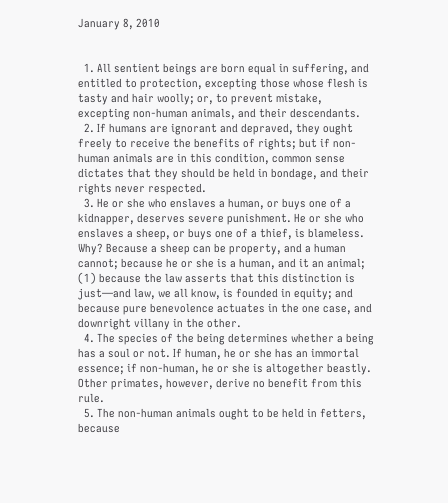January 8, 2010


  1. All sentient beings are born equal in suffering, and entitled to protection, excepting those whose flesh is tasty and hair woolly; or, to prevent mistake, excepting non-human animals, and their descendants.
  2. If humans are ignorant and depraved, they ought freely to receive the benefits of rights; but if non-human animals are in this condition, common sense dictates that they should be held in bondage, and their rights never respected.
  3. He or she who enslaves a human, or buys one of a kidnapper, deserves severe punishment. He or she who enslaves a sheep, or buys one of a thief, is blameless. Why? Because a sheep can be property, and a human cannot; because he or she is a human, and it an animal; (1) because the law asserts that this distinction is just—and law, we all know, is founded in equity; and because pure benevolence actuates in the one case, and downright villany in the other.
  4. The species of the being determines whether a being has a soul or not. If human, he or she has an immortal essence; if non-human, he or she is altogether beastly. Other primates, however, derive no benefit from this rule.
  5. The non-human animals ought to be held in fetters, because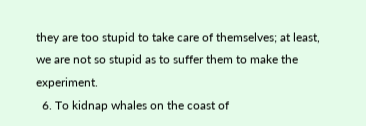they are too stupid to take care of themselves; at least, we are not so stupid as to suffer them to make the experiment.
  6. To kidnap whales on the coast of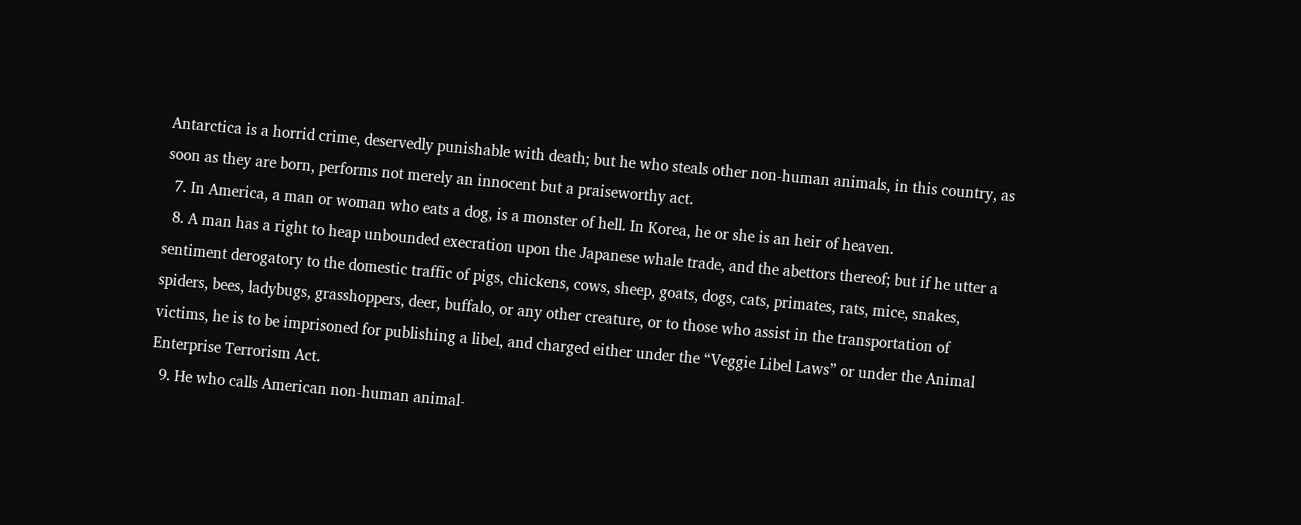Antarctica is a horrid crime, deservedly punishable with death; but he who steals other non-human animals, in this country, as soon as they are born, performs not merely an innocent but a praiseworthy act.
  7. In America, a man or woman who eats a dog, is a monster of hell. In Korea, he or she is an heir of heaven.
  8. A man has a right to heap unbounded execration upon the Japanese whale trade, and the abettors thereof; but if he utter a sentiment derogatory to the domestic traffic of pigs, chickens, cows, sheep, goats, dogs, cats, primates, rats, mice, snakes, spiders, bees, ladybugs, grasshoppers, deer, buffalo, or any other creature, or to those who assist in the transportation of victims, he is to be imprisoned for publishing a libel, and charged either under the “Veggie Libel Laws” or under the Animal Enterprise Terrorism Act.
  9. He who calls American non-human animal-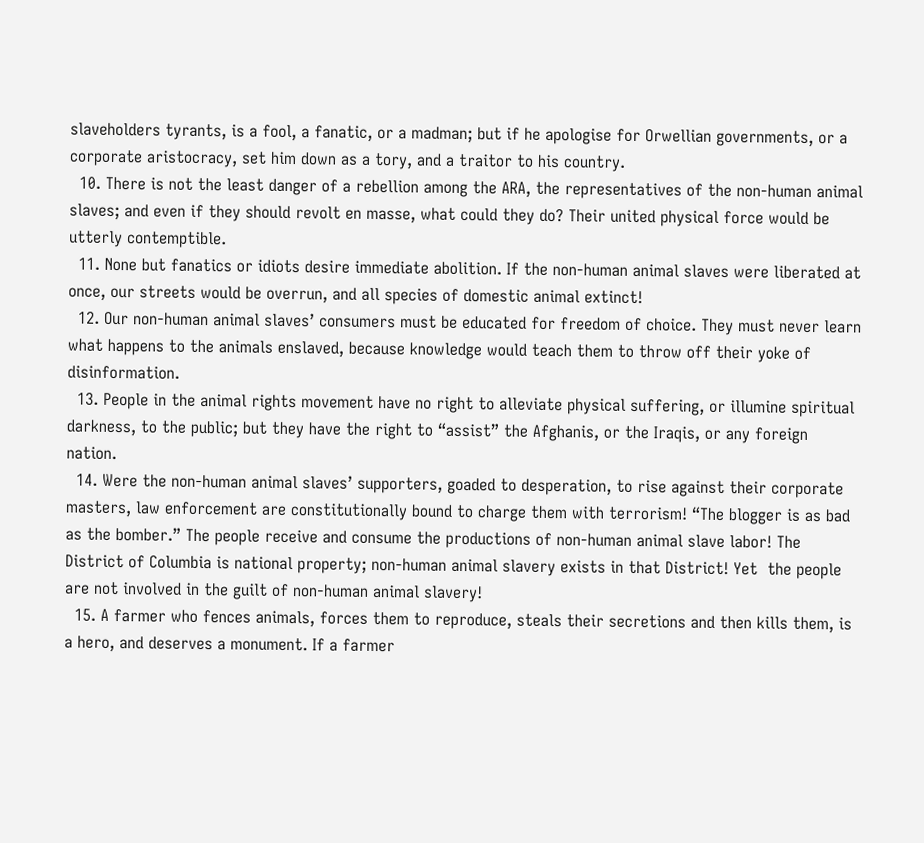slaveholders tyrants, is a fool, a fanatic, or a madman; but if he apologise for Orwellian governments, or a corporate aristocracy, set him down as a tory, and a traitor to his country.
  10. There is not the least danger of a rebellion among the ARA, the representatives of the non-human animal slaves; and even if they should revolt en masse, what could they do? Their united physical force would be utterly contemptible.
  11. None but fanatics or idiots desire immediate abolition. If the non-human animal slaves were liberated at once, our streets would be overrun, and all species of domestic animal extinct!
  12. Our non-human animal slaves’ consumers must be educated for freedom of choice. They must never learn what happens to the animals enslaved, because knowledge would teach them to throw off their yoke of disinformation.
  13. People in the animal rights movement have no right to alleviate physical suffering, or illumine spiritual darkness, to the public; but they have the right to “assist” the Afghanis, or the Iraqis, or any foreign nation.
  14. Were the non-human animal slaves’ supporters, goaded to desperation, to rise against their corporate masters, law enforcement are constitutionally bound to charge them with terrorism! “The blogger is as bad as the bomber.” The people receive and consume the productions of non-human animal slave labor! The District of Columbia is national property; non-human animal slavery exists in that District! Yet  the people are not involved in the guilt of non-human animal slavery!
  15. A farmer who fences animals, forces them to reproduce, steals their secretions and then kills them, is a hero, and deserves a monument. If a farmer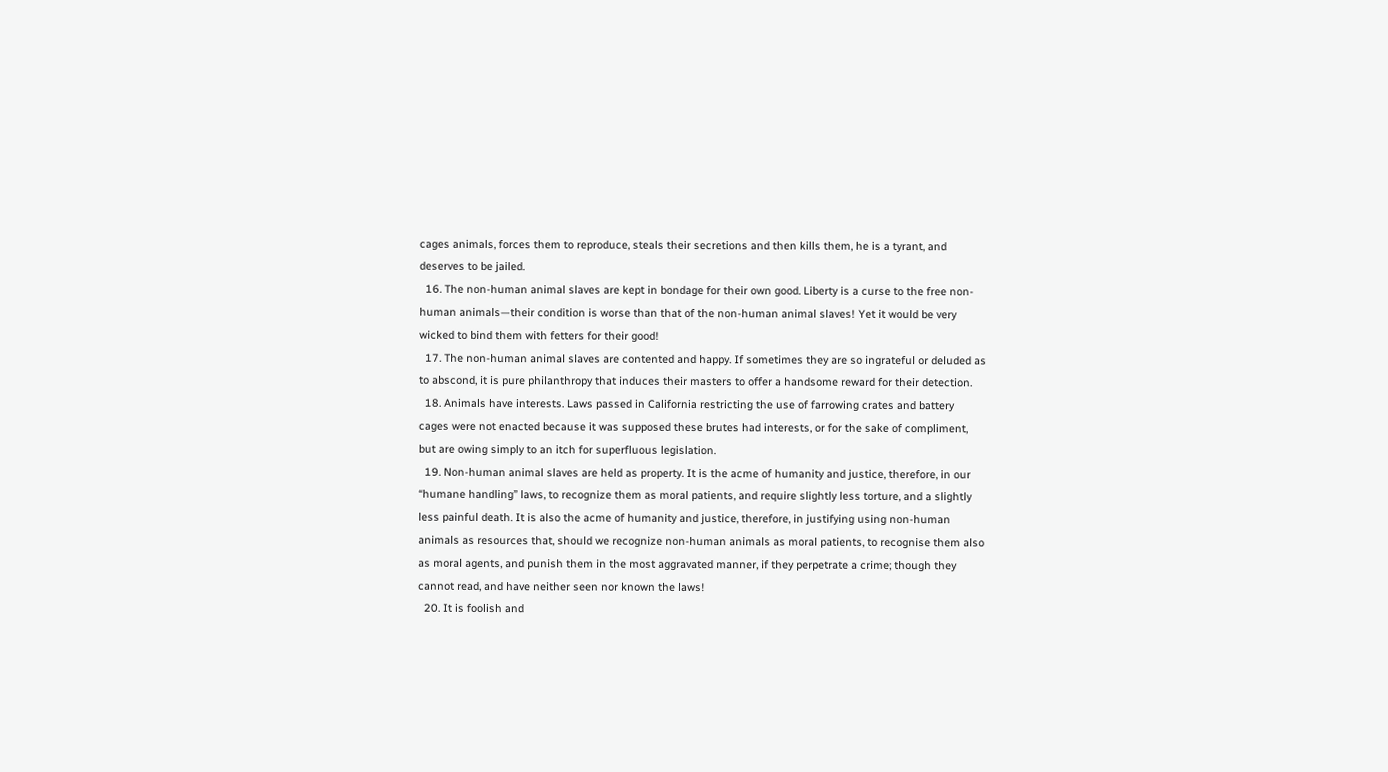cages animals, forces them to reproduce, steals their secretions and then kills them, he is a tyrant, and deserves to be jailed.
  16. The non-human animal slaves are kept in bondage for their own good. Liberty is a curse to the free non-human animals—their condition is worse than that of the non-human animal slaves! Yet it would be very wicked to bind them with fetters for their good!
  17. The non-human animal slaves are contented and happy. If sometimes they are so ingrateful or deluded as to abscond, it is pure philanthropy that induces their masters to offer a handsome reward for their detection.
  18. Animals have interests. Laws passed in California restricting the use of farrowing crates and battery cages were not enacted because it was supposed these brutes had interests, or for the sake of compliment, but are owing simply to an itch for superfluous legislation.
  19. Non-human animal slaves are held as property. It is the acme of humanity and justice, therefore, in our “humane handling” laws, to recognize them as moral patients, and require slightly less torture, and a slightly less painful death. It is also the acme of humanity and justice, therefore, in justifying using non-human animals as resources that, should we recognize non-human animals as moral patients, to recognise them also as moral agents, and punish them in the most aggravated manner, if they perpetrate a crime; though they cannot read, and have neither seen nor known the laws!
  20. It is foolish and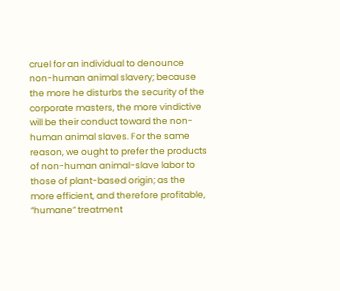cruel for an individual to denounce non-human animal slavery; because the more he disturbs the security of the corporate masters, the more vindictive will be their conduct toward the non-human animal slaves. For the same reason, we ought to prefer the products of non-human animal-slave labor to those of plant-based origin; as the more efficient, and therefore profitable, “humane” treatment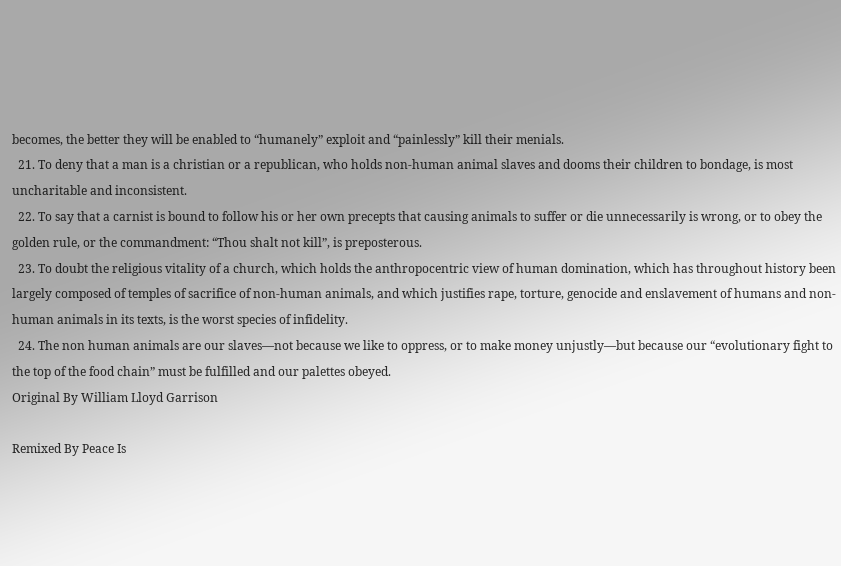becomes, the better they will be enabled to “humanely” exploit and “painlessly” kill their menials.
  21. To deny that a man is a christian or a republican, who holds non-human animal slaves and dooms their children to bondage, is most uncharitable and inconsistent.
  22. To say that a carnist is bound to follow his or her own precepts that causing animals to suffer or die unnecessarily is wrong, or to obey the golden rule, or the commandment: “Thou shalt not kill”, is preposterous.
  23. To doubt the religious vitality of a church, which holds the anthropocentric view of human domination, which has throughout history been largely composed of temples of sacrifice of non-human animals, and which justifies rape, torture, genocide and enslavement of humans and non-human animals in its texts, is the worst species of infidelity.
  24. The non human animals are our slaves—not because we like to oppress, or to make money unjustly—but because our “evolutionary fight to the top of the food chain” must be fulfilled and our palettes obeyed.
Original By William Lloyd Garrison

Remixed By Peace Is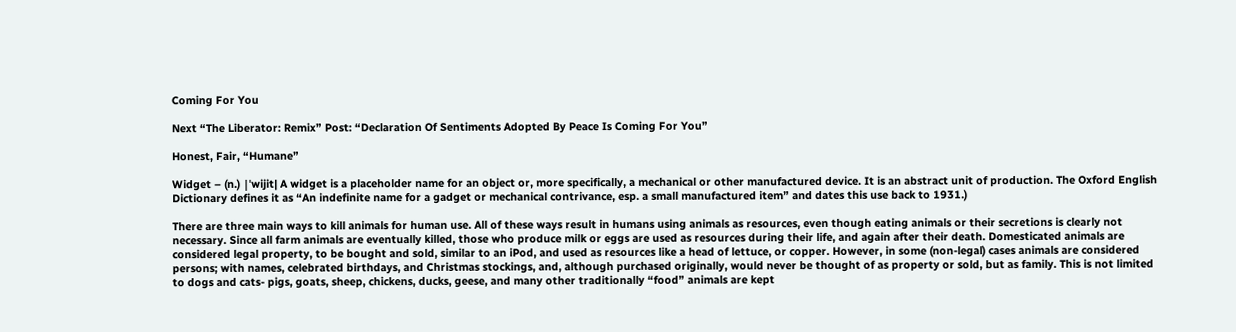Coming For You

Next “The Liberator: Remix” Post: “Declaration Of Sentiments Adopted By Peace Is Coming For You”

Honest, Fair, “Humane”

Widget – (n.) |ˈwijit| A widget is a placeholder name for an object or, more specifically, a mechanical or other manufactured device. It is an abstract unit of production. The Oxford English Dictionary defines it as “An indefinite name for a gadget or mechanical contrivance, esp. a small manufactured item” and dates this use back to 1931.)

There are three main ways to kill animals for human use. All of these ways result in humans using animals as resources, even though eating animals or their secretions is clearly not necessary. Since all farm animals are eventually killed, those who produce milk or eggs are used as resources during their life, and again after their death. Domesticated animals are considered legal property, to be bought and sold, similar to an iPod, and used as resources like a head of lettuce, or copper. However, in some (non-legal) cases animals are considered persons; with names, celebrated birthdays, and Christmas stockings, and, although purchased originally, would never be thought of as property or sold, but as family. This is not limited to dogs and cats- pigs, goats, sheep, chickens, ducks, geese, and many other traditionally “food” animals are kept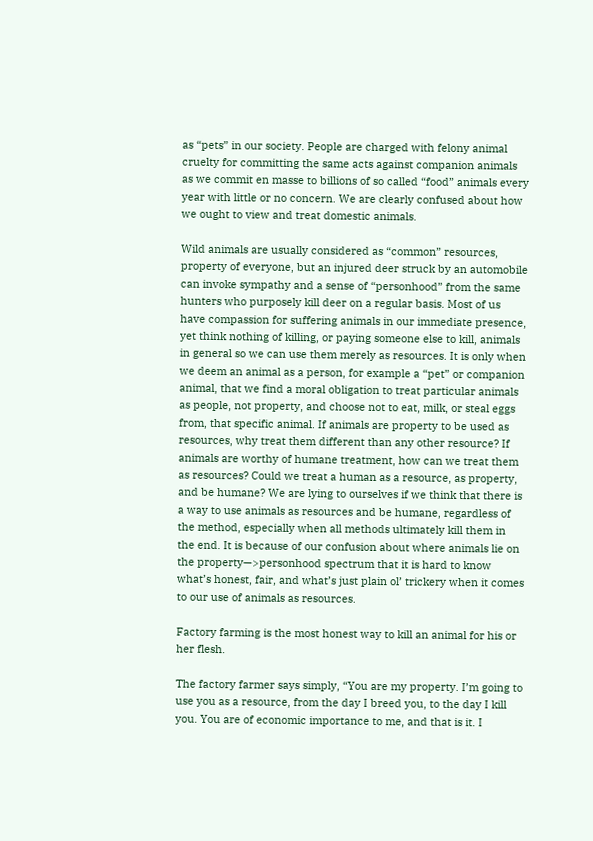as “pets” in our society. People are charged with felony animal cruelty for committing the same acts against companion animals as we commit en masse to billions of so called “food” animals every year with little or no concern. We are clearly confused about how we ought to view and treat domestic animals.

Wild animals are usually considered as “common” resources, property of everyone, but an injured deer struck by an automobile can invoke sympathy and a sense of “personhood” from the same hunters who purposely kill deer on a regular basis. Most of us have compassion for suffering animals in our immediate presence, yet think nothing of killing, or paying someone else to kill, animals in general so we can use them merely as resources. It is only when we deem an animal as a person, for example a “pet” or companion animal, that we find a moral obligation to treat particular animals as people, not property, and choose not to eat, milk, or steal eggs from, that specific animal. If animals are property to be used as resources, why treat them different than any other resource? If animals are worthy of humane treatment, how can we treat them as resources? Could we treat a human as a resource, as property, and be humane? We are lying to ourselves if we think that there is a way to use animals as resources and be humane, regardless of the method, especially when all methods ultimately kill them in the end. It is because of our confusion about where animals lie on the property—>personhood spectrum that it is hard to know what’s honest, fair, and what’s just plain ol’ trickery when it comes to our use of animals as resources.

Factory farming is the most honest way to kill an animal for his or her flesh.

The factory farmer says simply, “You are my property. I’m going to use you as a resource, from the day I breed you, to the day I kill you. You are of economic importance to me, and that is it. I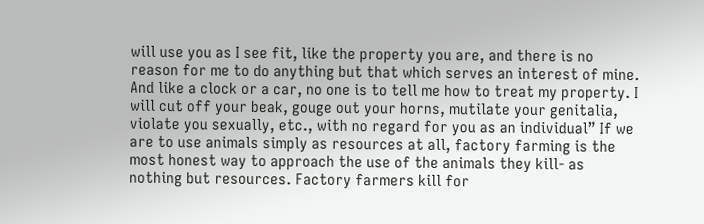will use you as I see fit, like the property you are, and there is no reason for me to do anything but that which serves an interest of mine. And like a clock or a car, no one is to tell me how to treat my property. I will cut off your beak, gouge out your horns, mutilate your genitalia, violate you sexually, etc., with no regard for you as an individual” If we are to use animals simply as resources at all, factory farming is the most honest way to approach the use of the animals they kill- as nothing but resources. Factory farmers kill for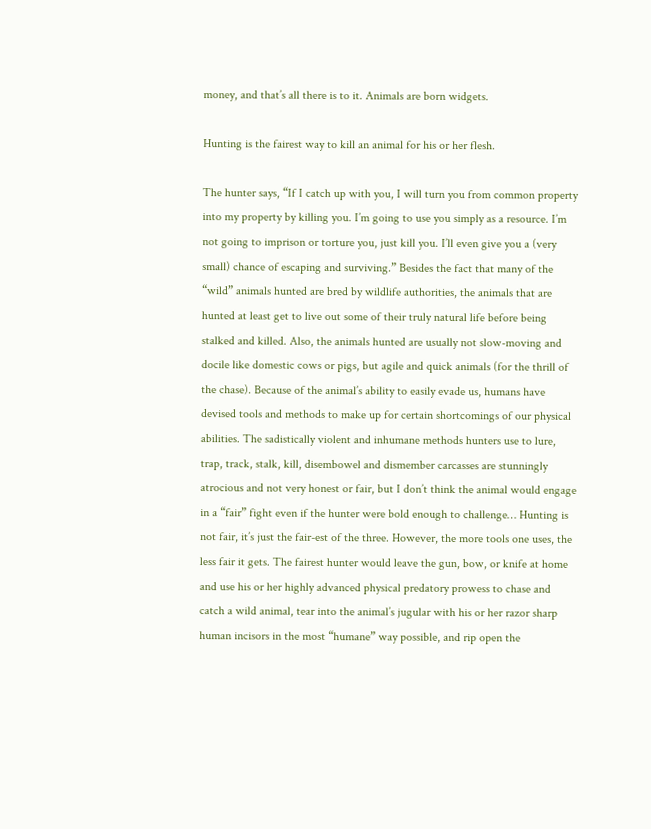money, and that’s all there is to it. Animals are born widgets.

Hunting is the fairest way to kill an animal for his or her flesh.

The hunter says, “If I catch up with you, I will turn you from common property into my property by killing you. I’m going to use you simply as a resource. I’m not going to imprison or torture you, just kill you. I’ll even give you a (very small) chance of escaping and surviving.” Besides the fact that many of the “wild” animals hunted are bred by wildlife authorities, the animals that are hunted at least get to live out some of their truly natural life before being stalked and killed. Also, the animals hunted are usually not slow-moving and docile like domestic cows or pigs, but agile and quick animals (for the thrill of the chase). Because of the animal’s ability to easily evade us, humans have devised tools and methods to make up for certain shortcomings of our physical abilities. The sadistically violent and inhumane methods hunters use to lure, trap, track, stalk, kill, disembowel and dismember carcasses are stunningly atrocious and not very honest or fair, but I don’t think the animal would engage in a “fair” fight even if the hunter were bold enough to challenge… Hunting is not fair, it’s just the fair-est of the three. However, the more tools one uses, the less fair it gets. The fairest hunter would leave the gun, bow, or knife at home and use his or her highly advanced physical predatory prowess to chase and catch a wild animal, tear into the animal’s jugular with his or her razor sharp human incisors in the most “humane” way possible, and rip open the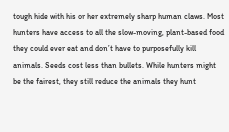tough hide with his or her extremely sharp human claws. Most hunters have access to all the slow-moving, plant-based food they could ever eat and don’t have to purposefully kill animals. Seeds cost less than bullets. While hunters might be the fairest, they still reduce the animals they hunt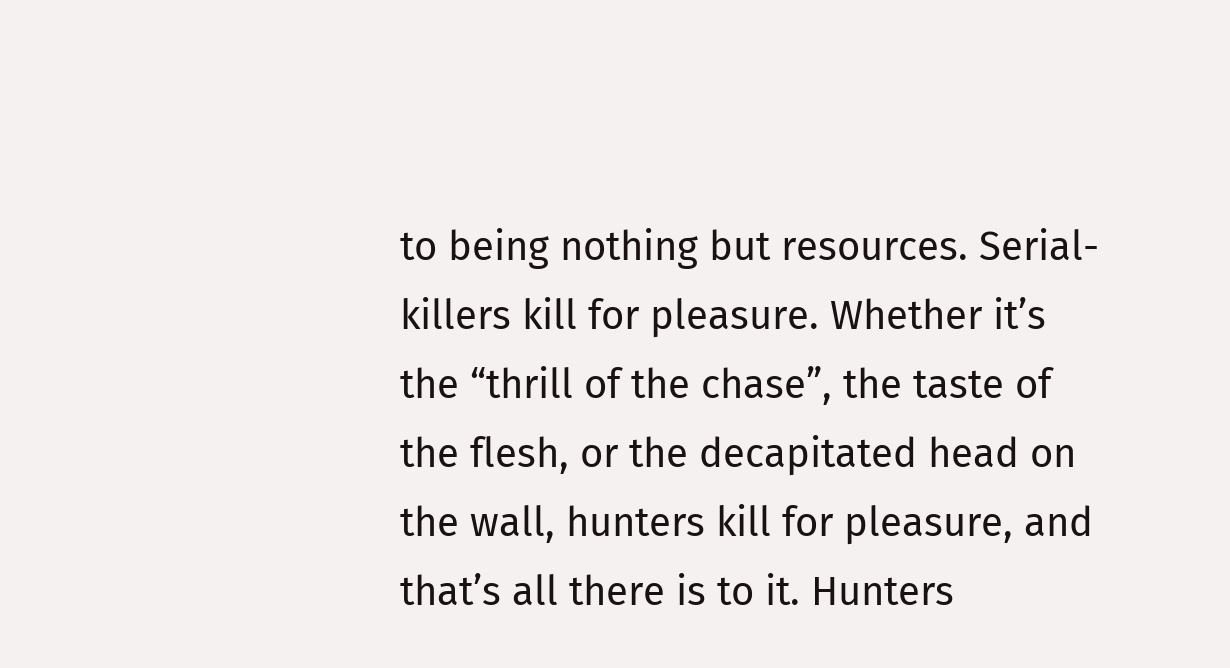to being nothing but resources. Serial-killers kill for pleasure. Whether it’s the “thrill of the chase”, the taste of the flesh, or the decapitated head on the wall, hunters kill for pleasure, and that’s all there is to it. Hunters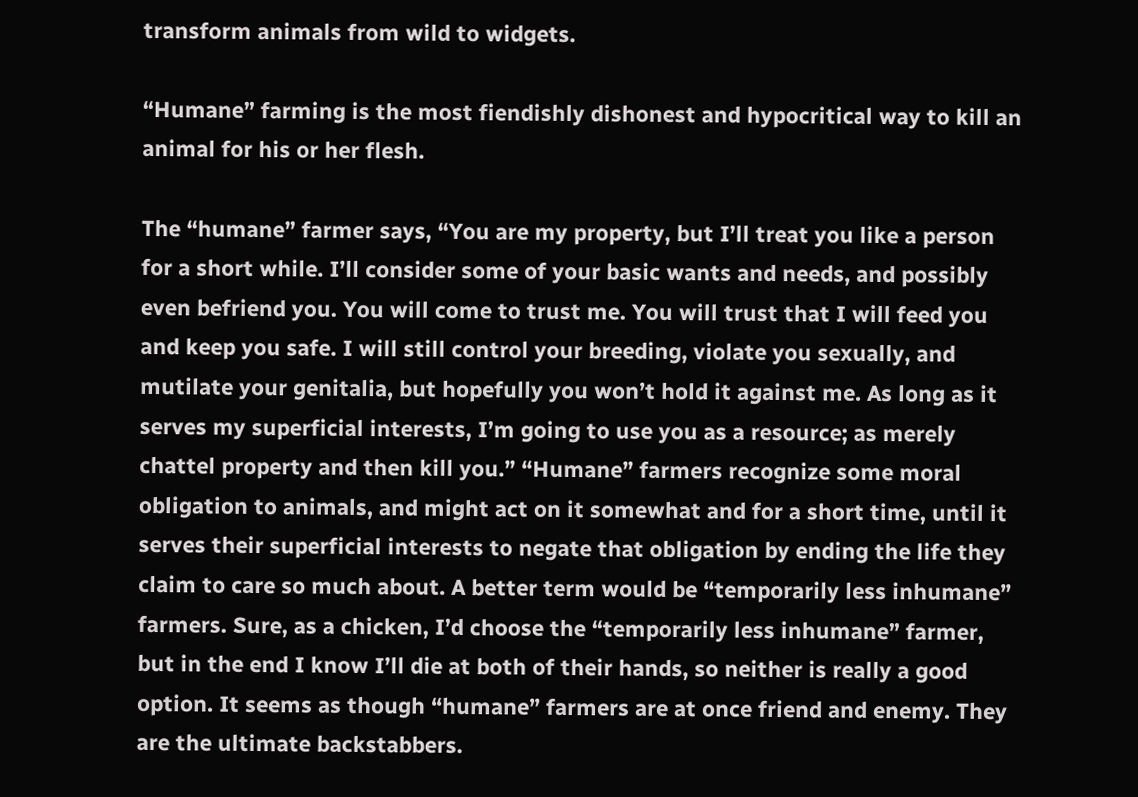transform animals from wild to widgets.

“Humane” farming is the most fiendishly dishonest and hypocritical way to kill an animal for his or her flesh.

The “humane” farmer says, “You are my property, but I’ll treat you like a person for a short while. I’ll consider some of your basic wants and needs, and possibly even befriend you. You will come to trust me. You will trust that I will feed you and keep you safe. I will still control your breeding, violate you sexually, and mutilate your genitalia, but hopefully you won’t hold it against me. As long as it serves my superficial interests, I’m going to use you as a resource; as merely chattel property and then kill you.” “Humane” farmers recognize some moral obligation to animals, and might act on it somewhat and for a short time, until it serves their superficial interests to negate that obligation by ending the life they claim to care so much about. A better term would be “temporarily less inhumane” farmers. Sure, as a chicken, I’d choose the “temporarily less inhumane” farmer, but in the end I know I’ll die at both of their hands, so neither is really a good option. It seems as though “humane” farmers are at once friend and enemy. They are the ultimate backstabbers.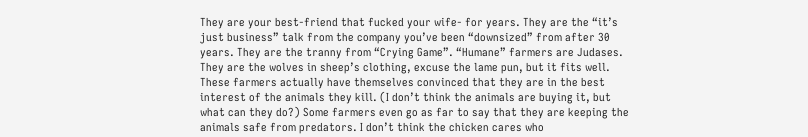They are your best-friend that fucked your wife- for years. They are the “it’s just business” talk from the company you’ve been “downsized” from after 30 years. They are the tranny from “Crying Game”. “Humane” farmers are Judases. They are the wolves in sheep’s clothing, excuse the lame pun, but it fits well. These farmers actually have themselves convinced that they are in the best interest of the animals they kill. (I don’t think the animals are buying it, but what can they do?) Some farmers even go as far to say that they are keeping the animals safe from predators. I don’t think the chicken cares who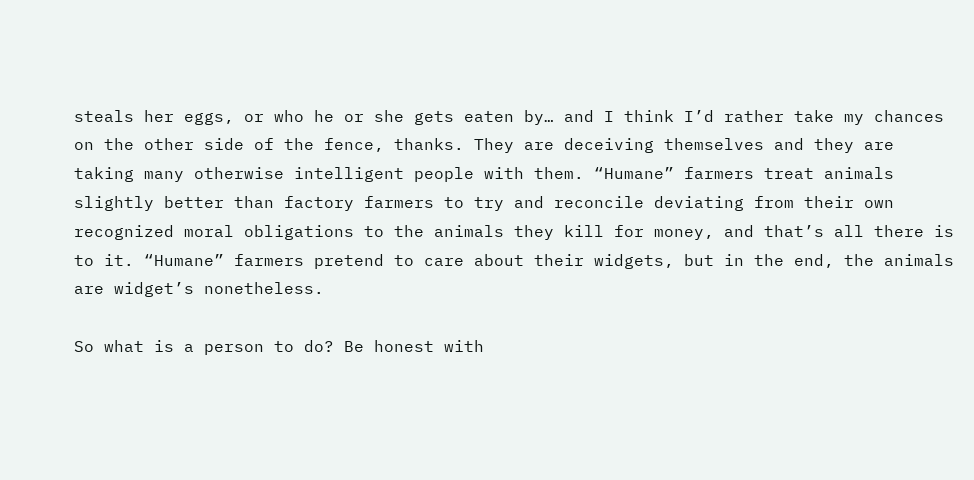steals her eggs, or who he or she gets eaten by… and I think I’d rather take my chances on the other side of the fence, thanks. They are deceiving themselves and they are taking many otherwise intelligent people with them. “Humane” farmers treat animals slightly better than factory farmers to try and reconcile deviating from their own recognized moral obligations to the animals they kill for money, and that’s all there is to it. “Humane” farmers pretend to care about their widgets, but in the end, the animals are widget’s nonetheless.

So what is a person to do? Be honest with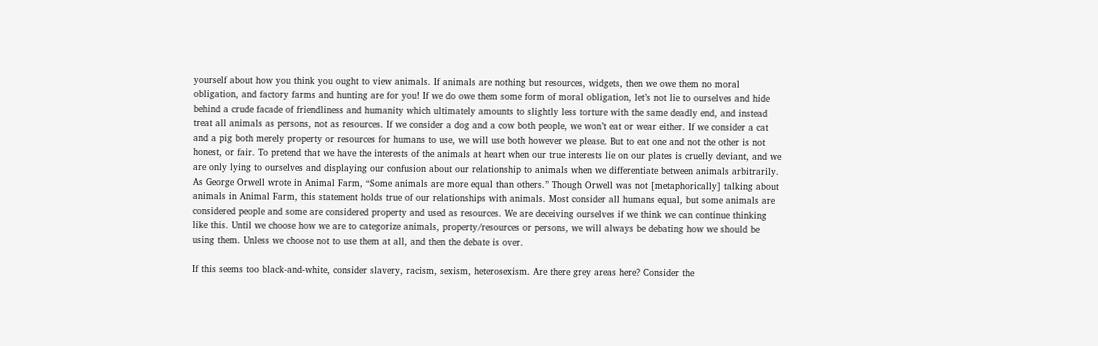yourself about how you think you ought to view animals. If animals are nothing but resources, widgets, then we owe them no moral obligation, and factory farms and hunting are for you! If we do owe them some form of moral obligation, let’s not lie to ourselves and hide behind a crude facade of friendliness and humanity which ultimately amounts to slightly less torture with the same deadly end, and instead treat all animals as persons, not as resources. If we consider a dog and a cow both people, we won’t eat or wear either. If we consider a cat and a pig both merely property or resources for humans to use, we will use both however we please. But to eat one and not the other is not honest, or fair. To pretend that we have the interests of the animals at heart when our true interests lie on our plates is cruelly deviant, and we are only lying to ourselves and displaying our confusion about our relationship to animals when we differentiate between animals arbitrarily. As George Orwell wrote in Animal Farm, “Some animals are more equal than others.” Though Orwell was not [metaphorically] talking about animals in Animal Farm, this statement holds true of our relationships with animals. Most consider all humans equal, but some animals are considered people and some are considered property and used as resources. We are deceiving ourselves if we think we can continue thinking like this. Until we choose how we are to categorize animals, property/resources or persons, we will always be debating how we should be using them. Unless we choose not to use them at all, and then the debate is over.

If this seems too black-and-white, consider slavery, racism, sexism, heterosexism. Are there grey areas here? Consider the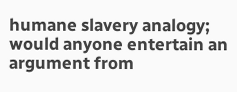humane slavery analogy; would anyone entertain an argument from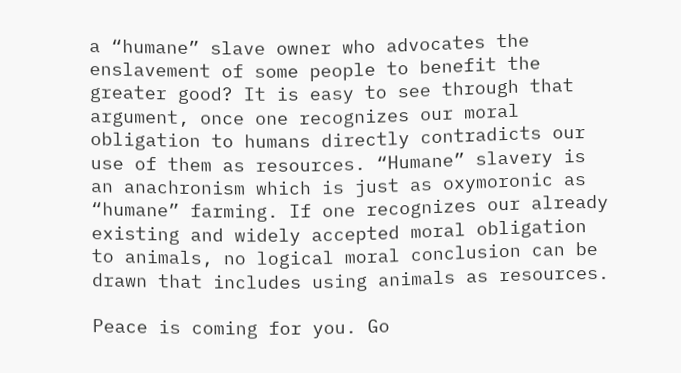a “humane” slave owner who advocates the enslavement of some people to benefit the greater good? It is easy to see through that argument, once one recognizes our moral obligation to humans directly contradicts our use of them as resources. “Humane” slavery is an anachronism which is just as oxymoronic as “humane” farming. If one recognizes our already existing and widely accepted moral obligation to animals, no logical moral conclusion can be drawn that includes using animals as resources.

Peace is coming for you. Go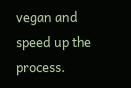vegan and speed up the process.